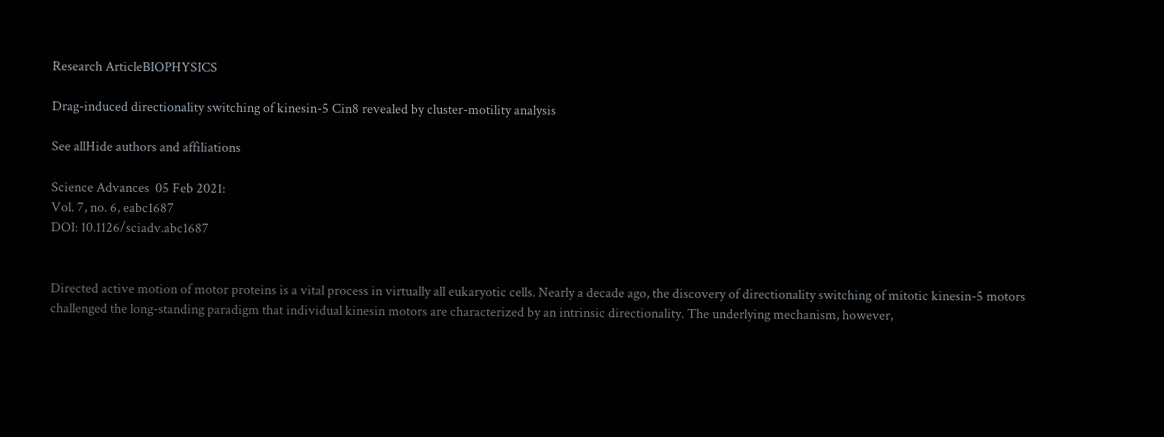Research ArticleBIOPHYSICS

Drag-induced directionality switching of kinesin-5 Cin8 revealed by cluster-motility analysis

See allHide authors and affiliations

Science Advances  05 Feb 2021:
Vol. 7, no. 6, eabc1687
DOI: 10.1126/sciadv.abc1687


Directed active motion of motor proteins is a vital process in virtually all eukaryotic cells. Nearly a decade ago, the discovery of directionality switching of mitotic kinesin-5 motors challenged the long-standing paradigm that individual kinesin motors are characterized by an intrinsic directionality. The underlying mechanism, however,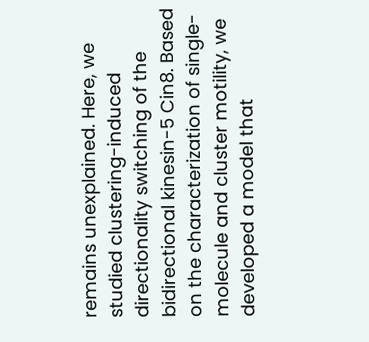remains unexplained. Here, we studied clustering-induced directionality switching of the bidirectional kinesin-5 Cin8. Based on the characterization of single-molecule and cluster motility, we developed a model that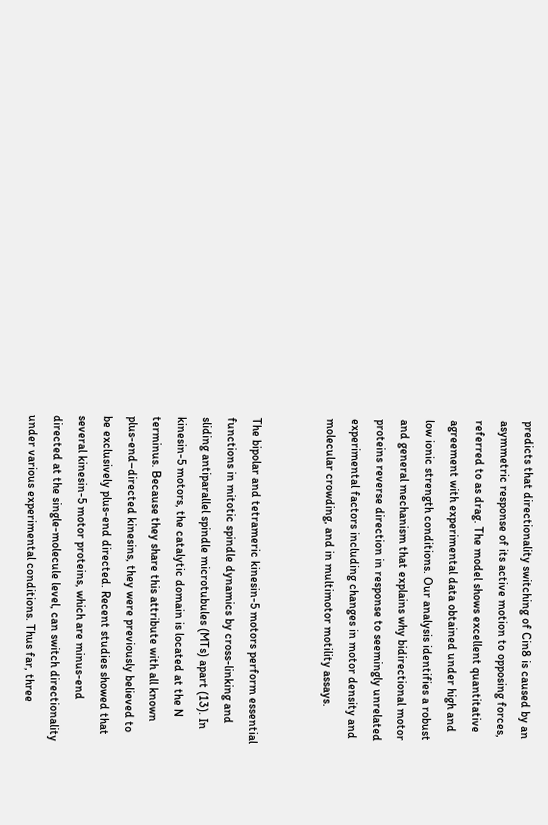predicts that directionality switching of Cin8 is caused by an asymmetric response of its active motion to opposing forces, referred to as drag. The model shows excellent quantitative agreement with experimental data obtained under high and low ionic strength conditions. Our analysis identifies a robust and general mechanism that explains why bidirectional motor proteins reverse direction in response to seemingly unrelated experimental factors including changes in motor density and molecular crowding, and in multimotor motility assays.


The bipolar and tetrameric kinesin-5 motors perform essential functions in mitotic spindle dynamics by cross-linking and sliding antiparallel spindle microtubules (MTs) apart (13). In kinesin-5 motors, the catalytic domain is located at the N terminus. Because they share this attribute with all known plus-end–directed kinesins, they were previously believed to be exclusively plus-end directed. Recent studies showed that several kinesin-5 motor proteins, which are minus-end directed at the single-molecule level, can switch directionality under various experimental conditions. Thus far, three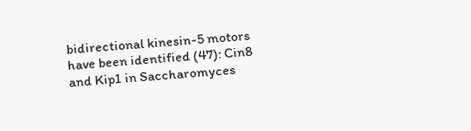bidirectional kinesin-5 motors have been identified (47): Cin8 and Kip1 in Saccharomyces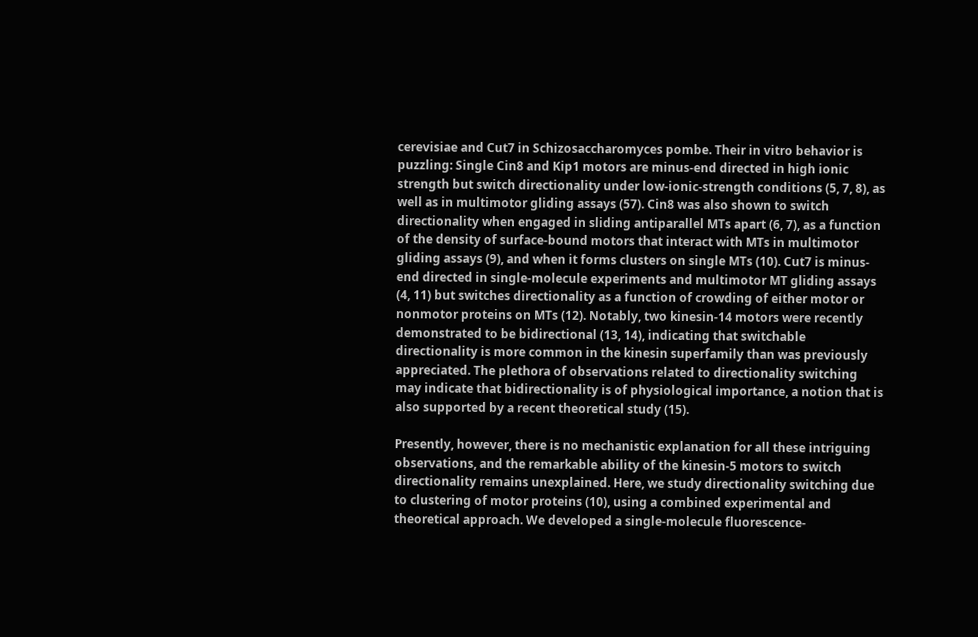cerevisiae and Cut7 in Schizosaccharomyces pombe. Their in vitro behavior is puzzling: Single Cin8 and Kip1 motors are minus-end directed in high ionic strength but switch directionality under low-ionic-strength conditions (5, 7, 8), as well as in multimotor gliding assays (57). Cin8 was also shown to switch directionality when engaged in sliding antiparallel MTs apart (6, 7), as a function of the density of surface-bound motors that interact with MTs in multimotor gliding assays (9), and when it forms clusters on single MTs (10). Cut7 is minus-end directed in single-molecule experiments and multimotor MT gliding assays (4, 11) but switches directionality as a function of crowding of either motor or nonmotor proteins on MTs (12). Notably, two kinesin-14 motors were recently demonstrated to be bidirectional (13, 14), indicating that switchable directionality is more common in the kinesin superfamily than was previously appreciated. The plethora of observations related to directionality switching may indicate that bidirectionality is of physiological importance, a notion that is also supported by a recent theoretical study (15).

Presently, however, there is no mechanistic explanation for all these intriguing observations, and the remarkable ability of the kinesin-5 motors to switch directionality remains unexplained. Here, we study directionality switching due to clustering of motor proteins (10), using a combined experimental and theoretical approach. We developed a single-molecule fluorescence-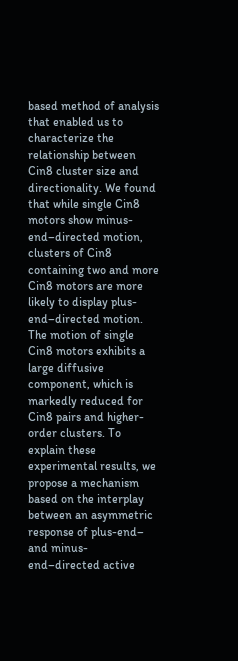based method of analysis that enabled us to characterize the relationship between Cin8 cluster size and directionality. We found that while single Cin8 motors show minus-end–directed motion, clusters of Cin8 containing two and more Cin8 motors are more likely to display plus-end–directed motion. The motion of single Cin8 motors exhibits a large diffusive component, which is markedly reduced for Cin8 pairs and higher-order clusters. To explain these experimental results, we propose a mechanism based on the interplay between an asymmetric response of plus-end– and minus-end–directed active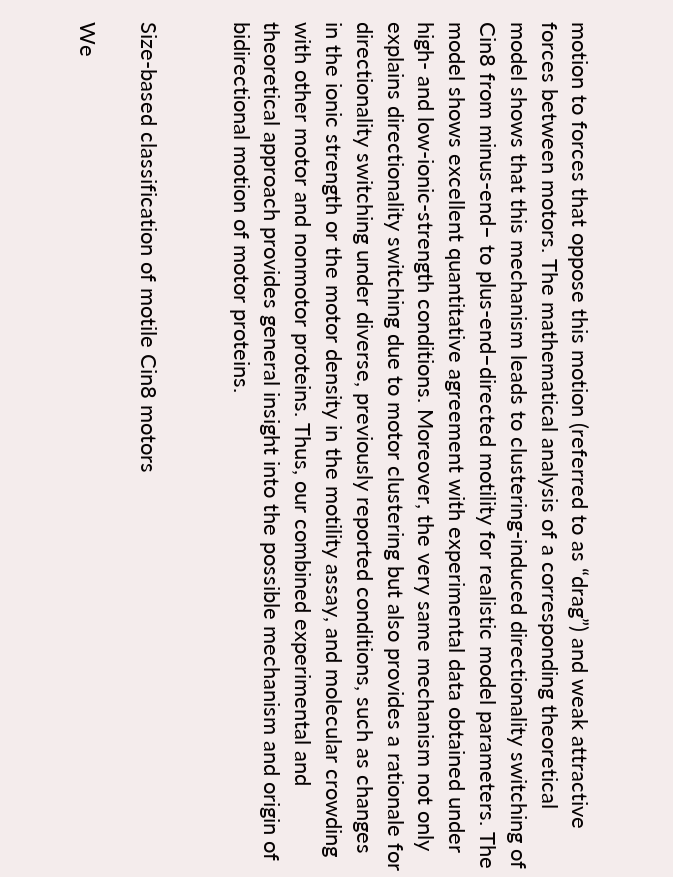motion to forces that oppose this motion (referred to as “drag”) and weak attractive forces between motors. The mathematical analysis of a corresponding theoretical model shows that this mechanism leads to clustering-induced directionality switching of Cin8 from minus-end– to plus-end–directed motility for realistic model parameters. The model shows excellent quantitative agreement with experimental data obtained under high- and low-ionic-strength conditions. Moreover, the very same mechanism not only explains directionality switching due to motor clustering but also provides a rationale for directionality switching under diverse, previously reported conditions, such as changes in the ionic strength or the motor density in the motility assay, and molecular crowding with other motor and nonmotor proteins. Thus, our combined experimental and theoretical approach provides general insight into the possible mechanism and origin of bidirectional motion of motor proteins.


Size-based classification of motile Cin8 motors

We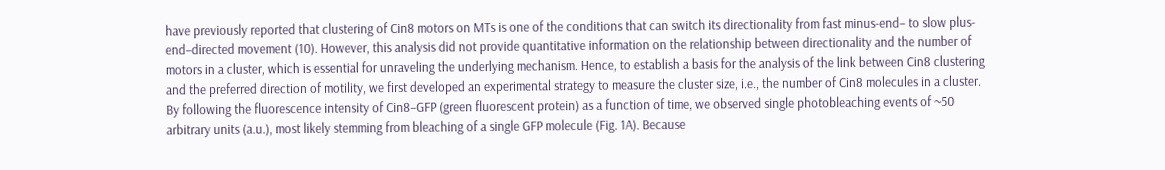have previously reported that clustering of Cin8 motors on MTs is one of the conditions that can switch its directionality from fast minus-end– to slow plus-end–directed movement (10). However, this analysis did not provide quantitative information on the relationship between directionality and the number of motors in a cluster, which is essential for unraveling the underlying mechanism. Hence, to establish a basis for the analysis of the link between Cin8 clustering and the preferred direction of motility, we first developed an experimental strategy to measure the cluster size, i.e., the number of Cin8 molecules in a cluster. By following the fluorescence intensity of Cin8–GFP (green fluorescent protein) as a function of time, we observed single photobleaching events of ~50 arbitrary units (a.u.), most likely stemming from bleaching of a single GFP molecule (Fig. 1A). Because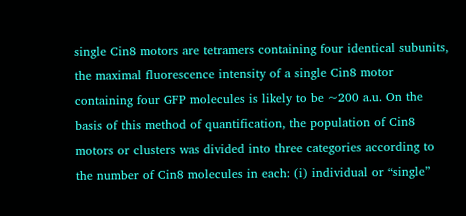single Cin8 motors are tetramers containing four identical subunits, the maximal fluorescence intensity of a single Cin8 motor containing four GFP molecules is likely to be ~200 a.u. On the basis of this method of quantification, the population of Cin8 motors or clusters was divided into three categories according to the number of Cin8 molecules in each: (i) individual or “single”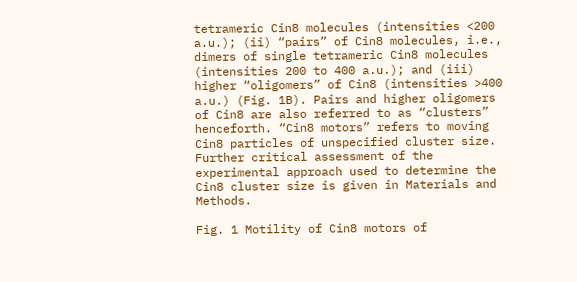tetrameric Cin8 molecules (intensities <200 a.u.); (ii) “pairs” of Cin8 molecules, i.e., dimers of single tetrameric Cin8 molecules (intensities 200 to 400 a.u.); and (iii) higher “oligomers” of Cin8 (intensities >400 a.u.) (Fig. 1B). Pairs and higher oligomers of Cin8 are also referred to as “clusters” henceforth. “Cin8 motors” refers to moving Cin8 particles of unspecified cluster size. Further critical assessment of the experimental approach used to determine the Cin8 cluster size is given in Materials and Methods.

Fig. 1 Motility of Cin8 motors of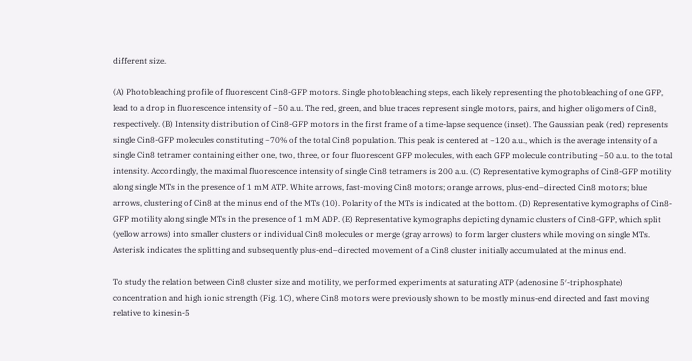different size.

(A) Photobleaching profile of fluorescent Cin8-GFP motors. Single photobleaching steps, each likely representing the photobleaching of one GFP, lead to a drop in fluorescence intensity of ~50 a.u. The red, green, and blue traces represent single motors, pairs, and higher oligomers of Cin8, respectively. (B) Intensity distribution of Cin8-GFP motors in the first frame of a time-lapse sequence (inset). The Gaussian peak (red) represents single Cin8-GFP molecules constituting ~70% of the total Cin8 population. This peak is centered at ~120 a.u., which is the average intensity of a single Cin8 tetramer containing either one, two, three, or four fluorescent GFP molecules, with each GFP molecule contributing ~50 a.u. to the total intensity. Accordingly, the maximal fluorescence intensity of single Cin8 tetramers is 200 a.u. (C) Representative kymographs of Cin8-GFP motility along single MTs in the presence of 1 mM ATP. White arrows, fast-moving Cin8 motors; orange arrows, plus-end–directed Cin8 motors; blue arrows, clustering of Cin8 at the minus end of the MTs (10). Polarity of the MTs is indicated at the bottom. (D) Representative kymographs of Cin8-GFP motility along single MTs in the presence of 1 mM ADP. (E) Representative kymographs depicting dynamic clusters of Cin8-GFP, which split (yellow arrows) into smaller clusters or individual Cin8 molecules or merge (gray arrows) to form larger clusters while moving on single MTs. Asterisk indicates the splitting and subsequently plus-end–directed movement of a Cin8 cluster initially accumulated at the minus end.

To study the relation between Cin8 cluster size and motility, we performed experiments at saturating ATP (adenosine 5′-triphosphate) concentration and high ionic strength (Fig. 1C), where Cin8 motors were previously shown to be mostly minus-end directed and fast moving relative to kinesin-5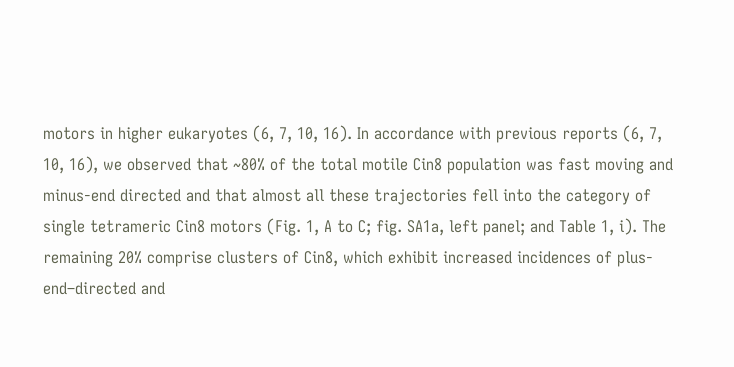motors in higher eukaryotes (6, 7, 10, 16). In accordance with previous reports (6, 7, 10, 16), we observed that ~80% of the total motile Cin8 population was fast moving and minus-end directed and that almost all these trajectories fell into the category of single tetrameric Cin8 motors (Fig. 1, A to C; fig. SA1a, left panel; and Table 1, i). The remaining 20% comprise clusters of Cin8, which exhibit increased incidences of plus-end–directed and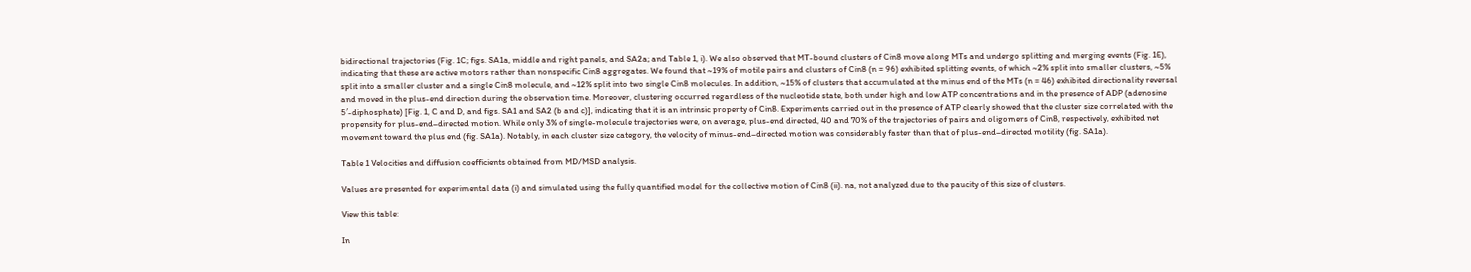bidirectional trajectories (Fig. 1C; figs. SA1a, middle and right panels, and SA2a; and Table 1, i). We also observed that MT-bound clusters of Cin8 move along MTs and undergo splitting and merging events (Fig. 1E), indicating that these are active motors rather than nonspecific Cin8 aggregates. We found that ~19% of motile pairs and clusters of Cin8 (n = 96) exhibited splitting events, of which ~2% split into smaller clusters, ~5% split into a smaller cluster and a single Cin8 molecule, and ~12% split into two single Cin8 molecules. In addition, ~15% of clusters that accumulated at the minus end of the MTs (n = 46) exhibited directionality reversal and moved in the plus-end direction during the observation time. Moreover, clustering occurred regardless of the nucleotide state, both under high and low ATP concentrations and in the presence of ADP (adenosine 5′-diphosphate) [Fig. 1, C and D, and figs. SA1 and SA2 (b and c)], indicating that it is an intrinsic property of Cin8. Experiments carried out in the presence of ATP clearly showed that the cluster size correlated with the propensity for plus-end–directed motion. While only 3% of single-molecule trajectories were, on average, plus-end directed, 40 and 70% of the trajectories of pairs and oligomers of Cin8, respectively, exhibited net movement toward the plus end (fig. SA1a). Notably, in each cluster size category, the velocity of minus-end–directed motion was considerably faster than that of plus-end–directed motility (fig. SA1a).

Table 1 Velocities and diffusion coefficients obtained from MD/MSD analysis.

Values are presented for experimental data (i) and simulated using the fully quantified model for the collective motion of Cin8 (ii). na, not analyzed due to the paucity of this size of clusters.

View this table:

In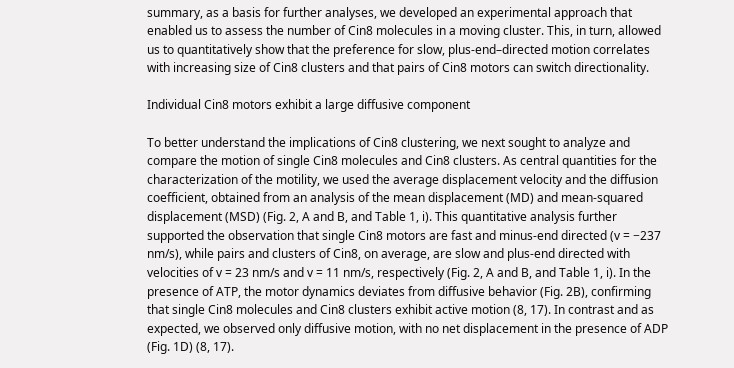summary, as a basis for further analyses, we developed an experimental approach that enabled us to assess the number of Cin8 molecules in a moving cluster. This, in turn, allowed us to quantitatively show that the preference for slow, plus-end–directed motion correlates with increasing size of Cin8 clusters and that pairs of Cin8 motors can switch directionality.

Individual Cin8 motors exhibit a large diffusive component

To better understand the implications of Cin8 clustering, we next sought to analyze and compare the motion of single Cin8 molecules and Cin8 clusters. As central quantities for the characterization of the motility, we used the average displacement velocity and the diffusion coefficient, obtained from an analysis of the mean displacement (MD) and mean-squared displacement (MSD) (Fig. 2, A and B, and Table 1, i). This quantitative analysis further supported the observation that single Cin8 motors are fast and minus-end directed (v = −237 nm/s), while pairs and clusters of Cin8, on average, are slow and plus-end directed with velocities of v = 23 nm/s and v = 11 nm/s, respectively (Fig. 2, A and B, and Table 1, i). In the presence of ATP, the motor dynamics deviates from diffusive behavior (Fig. 2B), confirming that single Cin8 molecules and Cin8 clusters exhibit active motion (8, 17). In contrast and as expected, we observed only diffusive motion, with no net displacement in the presence of ADP (Fig. 1D) (8, 17).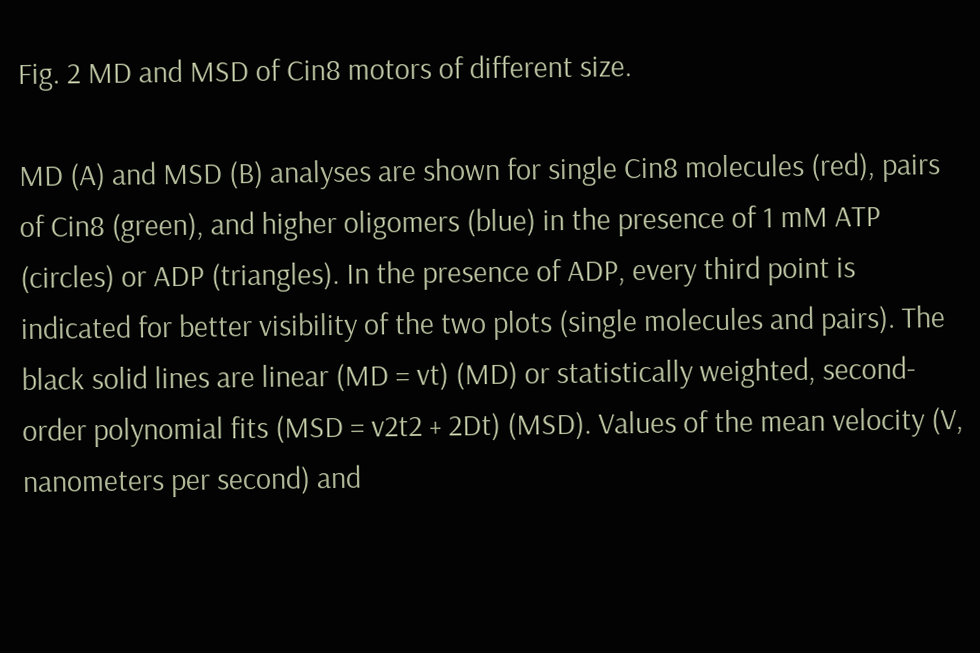Fig. 2 MD and MSD of Cin8 motors of different size.

MD (A) and MSD (B) analyses are shown for single Cin8 molecules (red), pairs of Cin8 (green), and higher oligomers (blue) in the presence of 1 mM ATP (circles) or ADP (triangles). In the presence of ADP, every third point is indicated for better visibility of the two plots (single molecules and pairs). The black solid lines are linear (MD = vt) (MD) or statistically weighted, second-order polynomial fits (MSD = v2t2 + 2Dt) (MSD). Values of the mean velocity (V, nanometers per second) and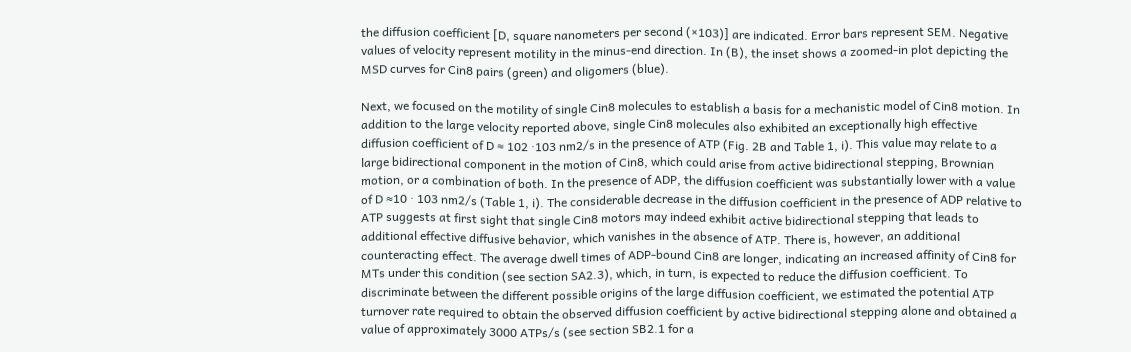the diffusion coefficient [D, square nanometers per second (×103)] are indicated. Error bars represent SEM. Negative values of velocity represent motility in the minus-end direction. In (B), the inset shows a zoomed-in plot depicting the MSD curves for Cin8 pairs (green) and oligomers (blue).

Next, we focused on the motility of single Cin8 molecules to establish a basis for a mechanistic model of Cin8 motion. In addition to the large velocity reported above, single Cin8 molecules also exhibited an exceptionally high effective diffusion coefficient of D ≈ 102 ∙103 nm2/s in the presence of ATP (Fig. 2B and Table 1, i). This value may relate to a large bidirectional component in the motion of Cin8, which could arise from active bidirectional stepping, Brownian motion, or a combination of both. In the presence of ADP, the diffusion coefficient was substantially lower with a value of D ≈10 ∙ 103 nm2/s (Table 1, i). The considerable decrease in the diffusion coefficient in the presence of ADP relative to ATP suggests at first sight that single Cin8 motors may indeed exhibit active bidirectional stepping that leads to additional effective diffusive behavior, which vanishes in the absence of ATP. There is, however, an additional counteracting effect. The average dwell times of ADP-bound Cin8 are longer, indicating an increased affinity of Cin8 for MTs under this condition (see section SA2.3), which, in turn, is expected to reduce the diffusion coefficient. To discriminate between the different possible origins of the large diffusion coefficient, we estimated the potential ATP turnover rate required to obtain the observed diffusion coefficient by active bidirectional stepping alone and obtained a value of approximately 3000 ATPs/s (see section SB2.1 for a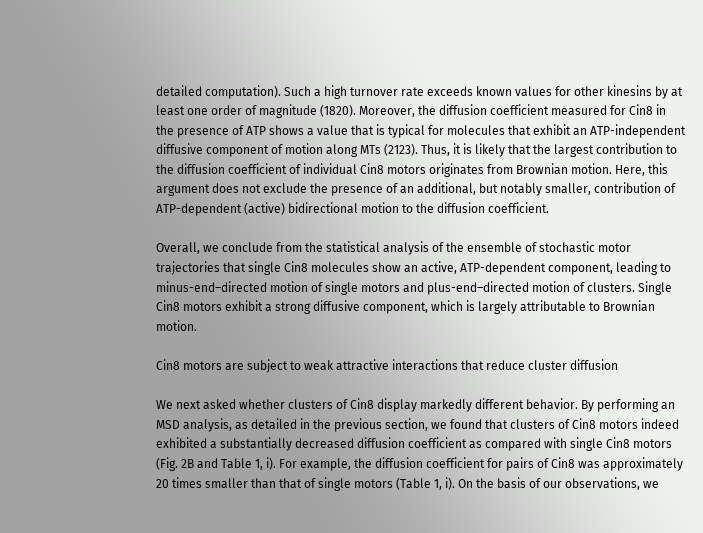detailed computation). Such a high turnover rate exceeds known values for other kinesins by at least one order of magnitude (1820). Moreover, the diffusion coefficient measured for Cin8 in the presence of ATP shows a value that is typical for molecules that exhibit an ATP-independent diffusive component of motion along MTs (2123). Thus, it is likely that the largest contribution to the diffusion coefficient of individual Cin8 motors originates from Brownian motion. Here, this argument does not exclude the presence of an additional, but notably smaller, contribution of ATP-dependent (active) bidirectional motion to the diffusion coefficient.

Overall, we conclude from the statistical analysis of the ensemble of stochastic motor trajectories that single Cin8 molecules show an active, ATP-dependent component, leading to minus-end–directed motion of single motors and plus-end–directed motion of clusters. Single Cin8 motors exhibit a strong diffusive component, which is largely attributable to Brownian motion.

Cin8 motors are subject to weak attractive interactions that reduce cluster diffusion

We next asked whether clusters of Cin8 display markedly different behavior. By performing an MSD analysis, as detailed in the previous section, we found that clusters of Cin8 motors indeed exhibited a substantially decreased diffusion coefficient as compared with single Cin8 motors (Fig. 2B and Table 1, i). For example, the diffusion coefficient for pairs of Cin8 was approximately 20 times smaller than that of single motors (Table 1, i). On the basis of our observations, we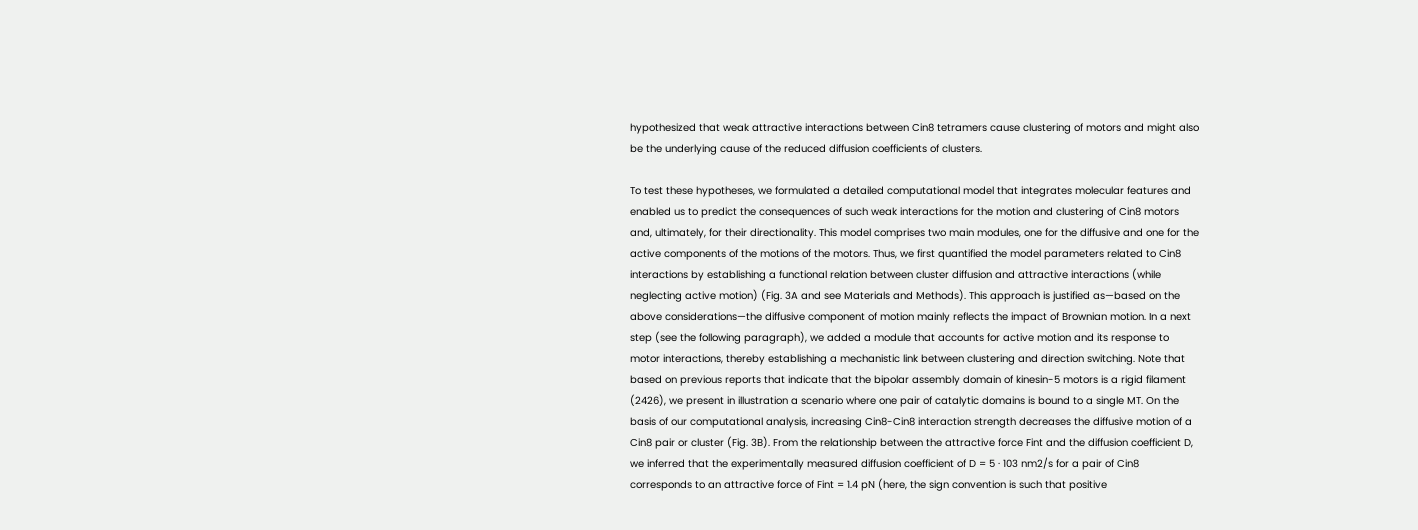hypothesized that weak attractive interactions between Cin8 tetramers cause clustering of motors and might also be the underlying cause of the reduced diffusion coefficients of clusters.

To test these hypotheses, we formulated a detailed computational model that integrates molecular features and enabled us to predict the consequences of such weak interactions for the motion and clustering of Cin8 motors and, ultimately, for their directionality. This model comprises two main modules, one for the diffusive and one for the active components of the motions of the motors. Thus, we first quantified the model parameters related to Cin8 interactions by establishing a functional relation between cluster diffusion and attractive interactions (while neglecting active motion) (Fig. 3A and see Materials and Methods). This approach is justified as—based on the above considerations—the diffusive component of motion mainly reflects the impact of Brownian motion. In a next step (see the following paragraph), we added a module that accounts for active motion and its response to motor interactions, thereby establishing a mechanistic link between clustering and direction switching. Note that based on previous reports that indicate that the bipolar assembly domain of kinesin-5 motors is a rigid filament (2426), we present in illustration a scenario where one pair of catalytic domains is bound to a single MT. On the basis of our computational analysis, increasing Cin8-Cin8 interaction strength decreases the diffusive motion of a Cin8 pair or cluster (Fig. 3B). From the relationship between the attractive force Fint and the diffusion coefficient D, we inferred that the experimentally measured diffusion coefficient of D = 5 ∙ 103 nm2/s for a pair of Cin8 corresponds to an attractive force of Fint = 1.4 pN (here, the sign convention is such that positive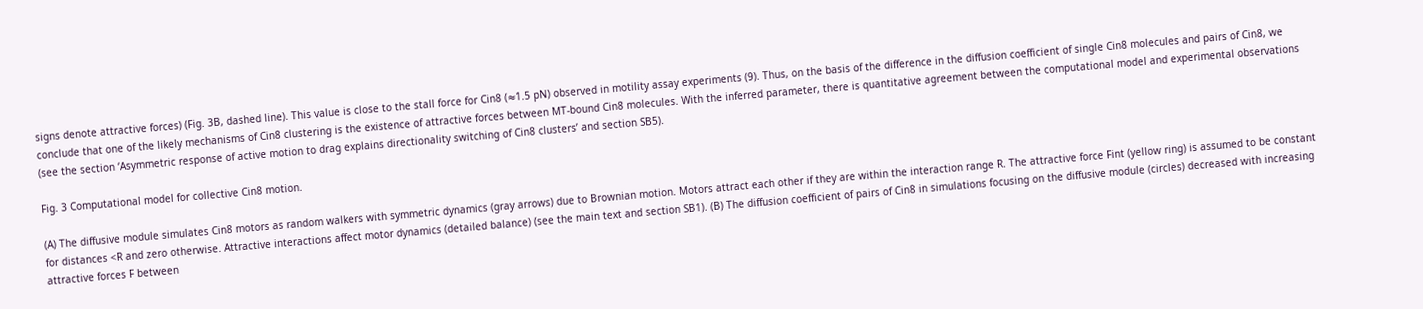signs denote attractive forces) (Fig. 3B, dashed line). This value is close to the stall force for Cin8 (≈1.5 pN) observed in motility assay experiments (9). Thus, on the basis of the difference in the diffusion coefficient of single Cin8 molecules and pairs of Cin8, we conclude that one of the likely mechanisms of Cin8 clustering is the existence of attractive forces between MT-bound Cin8 molecules. With the inferred parameter, there is quantitative agreement between the computational model and experimental observations (see the section ‘Asymmetric response of active motion to drag explains directionality switching of Cin8 clusters’ and section SB5).

Fig. 3 Computational model for collective Cin8 motion.

(A) The diffusive module simulates Cin8 motors as random walkers with symmetric dynamics (gray arrows) due to Brownian motion. Motors attract each other if they are within the interaction range R. The attractive force Fint (yellow ring) is assumed to be constant for distances <R and zero otherwise. Attractive interactions affect motor dynamics (detailed balance) (see the main text and section SB1). (B) The diffusion coefficient of pairs of Cin8 in simulations focusing on the diffusive module (circles) decreased with increasing attractive forces F between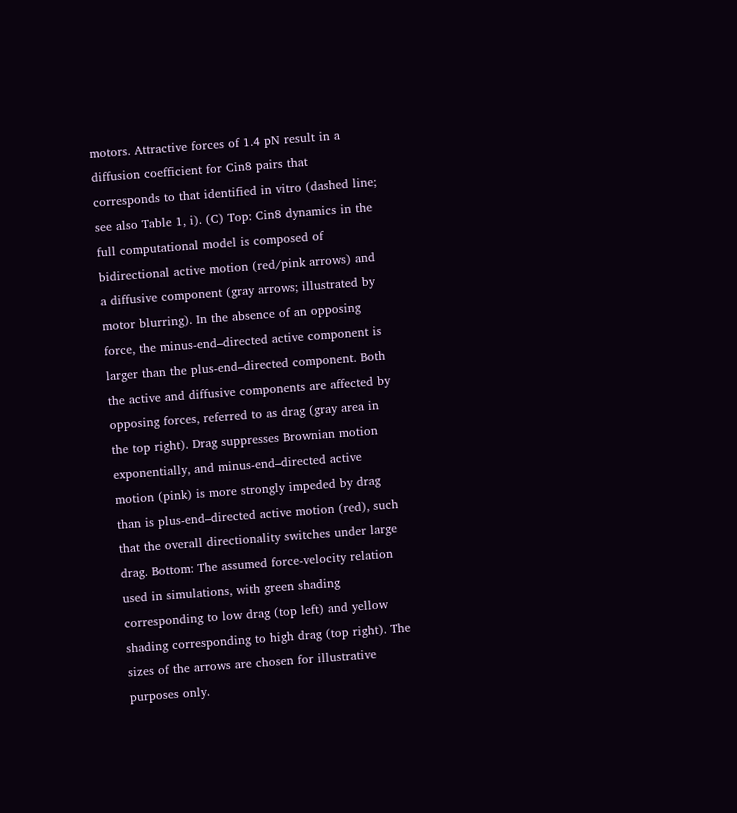motors. Attractive forces of 1.4 pN result in a diffusion coefficient for Cin8 pairs that corresponds to that identified in vitro (dashed line; see also Table 1, i). (C) Top: Cin8 dynamics in the full computational model is composed of bidirectional active motion (red/pink arrows) and a diffusive component (gray arrows; illustrated by motor blurring). In the absence of an opposing force, the minus-end–directed active component is larger than the plus-end–directed component. Both the active and diffusive components are affected by opposing forces, referred to as drag (gray area in the top right). Drag suppresses Brownian motion exponentially, and minus-end–directed active motion (pink) is more strongly impeded by drag than is plus-end–directed active motion (red), such that the overall directionality switches under large drag. Bottom: The assumed force-velocity relation used in simulations, with green shading corresponding to low drag (top left) and yellow shading corresponding to high drag (top right). The sizes of the arrows are chosen for illustrative purposes only.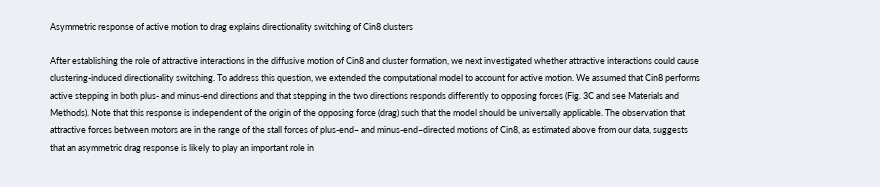Asymmetric response of active motion to drag explains directionality switching of Cin8 clusters

After establishing the role of attractive interactions in the diffusive motion of Cin8 and cluster formation, we next investigated whether attractive interactions could cause clustering-induced directionality switching. To address this question, we extended the computational model to account for active motion. We assumed that Cin8 performs active stepping in both plus- and minus-end directions and that stepping in the two directions responds differently to opposing forces (Fig. 3C and see Materials and Methods). Note that this response is independent of the origin of the opposing force (drag) such that the model should be universally applicable. The observation that attractive forces between motors are in the range of the stall forces of plus-end– and minus-end–directed motions of Cin8, as estimated above from our data, suggests that an asymmetric drag response is likely to play an important role in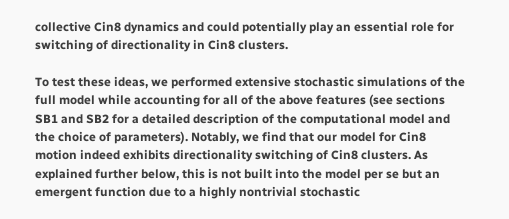collective Cin8 dynamics and could potentially play an essential role for switching of directionality in Cin8 clusters.

To test these ideas, we performed extensive stochastic simulations of the full model while accounting for all of the above features (see sections SB1 and SB2 for a detailed description of the computational model and the choice of parameters). Notably, we find that our model for Cin8 motion indeed exhibits directionality switching of Cin8 clusters. As explained further below, this is not built into the model per se but an emergent function due to a highly nontrivial stochastic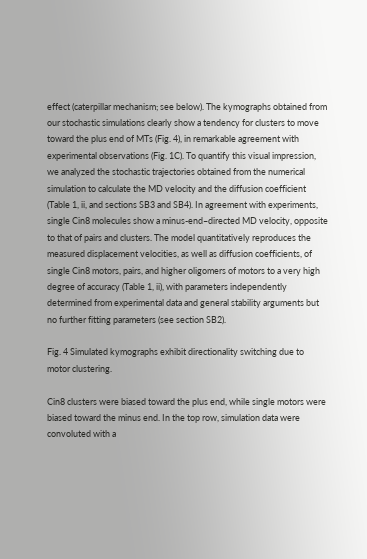effect (caterpillar mechanism; see below). The kymographs obtained from our stochastic simulations clearly show a tendency for clusters to move toward the plus end of MTs (Fig. 4), in remarkable agreement with experimental observations (Fig. 1C). To quantify this visual impression, we analyzed the stochastic trajectories obtained from the numerical simulation to calculate the MD velocity and the diffusion coefficient (Table 1, ii, and sections SB3 and SB4). In agreement with experiments, single Cin8 molecules show a minus-end–directed MD velocity, opposite to that of pairs and clusters. The model quantitatively reproduces the measured displacement velocities, as well as diffusion coefficients, of single Cin8 motors, pairs, and higher oligomers of motors to a very high degree of accuracy (Table 1, ii), with parameters independently determined from experimental data and general stability arguments but no further fitting parameters (see section SB2).

Fig. 4 Simulated kymographs exhibit directionality switching due to motor clustering.

Cin8 clusters were biased toward the plus end, while single motors were biased toward the minus end. In the top row, simulation data were convoluted with a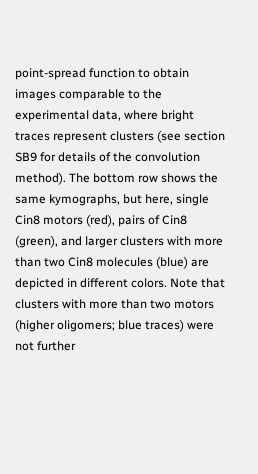point-spread function to obtain images comparable to the experimental data, where bright traces represent clusters (see section SB9 for details of the convolution method). The bottom row shows the same kymographs, but here, single Cin8 motors (red), pairs of Cin8 (green), and larger clusters with more than two Cin8 molecules (blue) are depicted in different colors. Note that clusters with more than two motors (higher oligomers; blue traces) were not further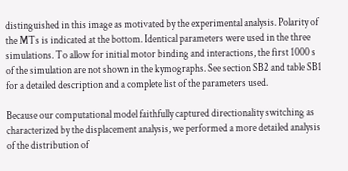distinguished in this image as motivated by the experimental analysis. Polarity of the MTs is indicated at the bottom. Identical parameters were used in the three simulations. To allow for initial motor binding and interactions, the first 1000 s of the simulation are not shown in the kymographs. See section SB2 and table SB1 for a detailed description and a complete list of the parameters used.

Because our computational model faithfully captured directionality switching as characterized by the displacement analysis, we performed a more detailed analysis of the distribution of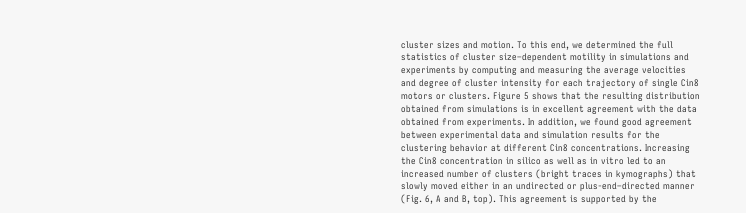cluster sizes and motion. To this end, we determined the full statistics of cluster size–dependent motility in simulations and experiments by computing and measuring the average velocities and degree of cluster intensity for each trajectory of single Cin8 motors or clusters. Figure 5 shows that the resulting distribution obtained from simulations is in excellent agreement with the data obtained from experiments. In addition, we found good agreement between experimental data and simulation results for the clustering behavior at different Cin8 concentrations. Increasing the Cin8 concentration in silico as well as in vitro led to an increased number of clusters (bright traces in kymographs) that slowly moved either in an undirected or plus-end–directed manner (Fig. 6, A and B, top). This agreement is supported by the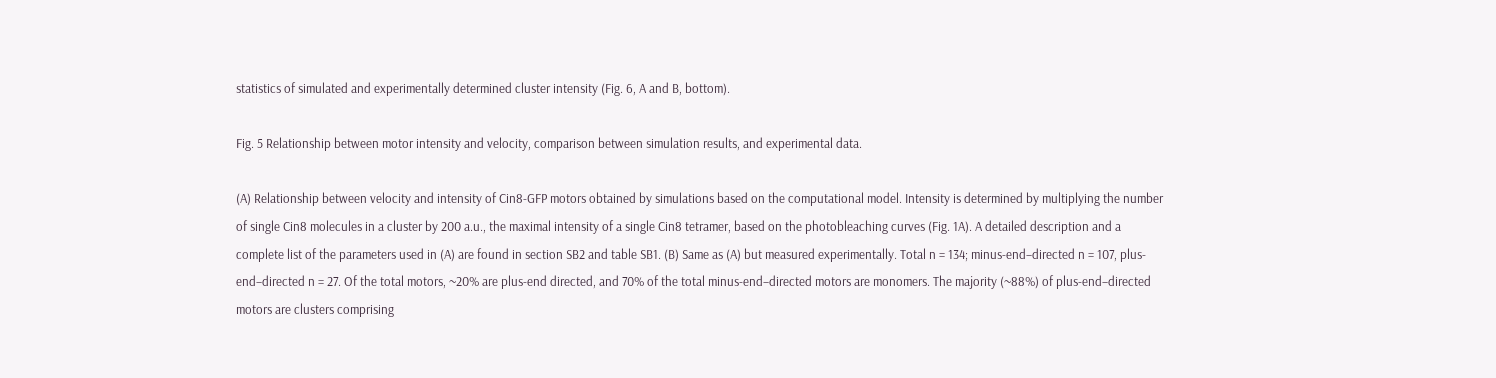statistics of simulated and experimentally determined cluster intensity (Fig. 6, A and B, bottom).

Fig. 5 Relationship between motor intensity and velocity, comparison between simulation results, and experimental data.

(A) Relationship between velocity and intensity of Cin8-GFP motors obtained by simulations based on the computational model. Intensity is determined by multiplying the number of single Cin8 molecules in a cluster by 200 a.u., the maximal intensity of a single Cin8 tetramer, based on the photobleaching curves (Fig. 1A). A detailed description and a complete list of the parameters used in (A) are found in section SB2 and table SB1. (B) Same as (A) but measured experimentally. Total n = 134; minus-end–directed n = 107, plus-end–directed n = 27. Of the total motors, ~20% are plus-end directed, and 70% of the total minus-end–directed motors are monomers. The majority (~88%) of plus-end–directed motors are clusters comprising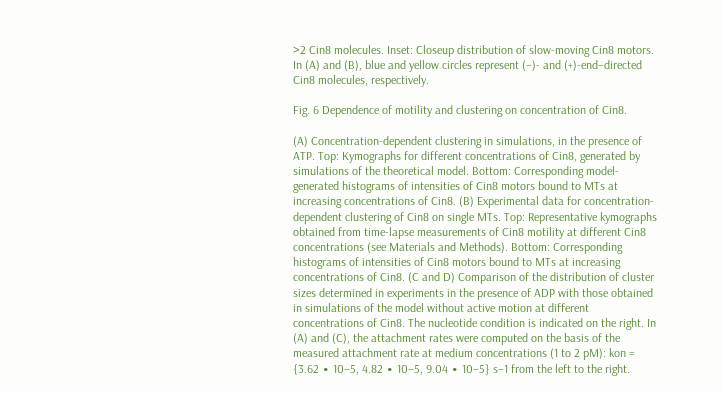>2 Cin8 molecules. Inset: Closeup distribution of slow-moving Cin8 motors. In (A) and (B), blue and yellow circles represent (−)- and (+)-end–directed Cin8 molecules, respectively.

Fig. 6 Dependence of motility and clustering on concentration of Cin8.

(A) Concentration-dependent clustering in simulations, in the presence of ATP. Top: Kymographs for different concentrations of Cin8, generated by simulations of the theoretical model. Bottom: Corresponding model-generated histograms of intensities of Cin8 motors bound to MTs at increasing concentrations of Cin8. (B) Experimental data for concentration-dependent clustering of Cin8 on single MTs. Top: Representative kymographs obtained from time-lapse measurements of Cin8 motility at different Cin8 concentrations (see Materials and Methods). Bottom: Corresponding histograms of intensities of Cin8 motors bound to MTs at increasing concentrations of Cin8. (C and D) Comparison of the distribution of cluster sizes determined in experiments in the presence of ADP with those obtained in simulations of the model without active motion at different concentrations of Cin8. The nucleotide condition is indicated on the right. In (A) and (C), the attachment rates were computed on the basis of the measured attachment rate at medium concentrations (1 to 2 pM): kon = {3.62 ∙ 10−5, 4.82 ∙ 10−5, 9.04 ∙ 10−5} s−1 from the left to the right.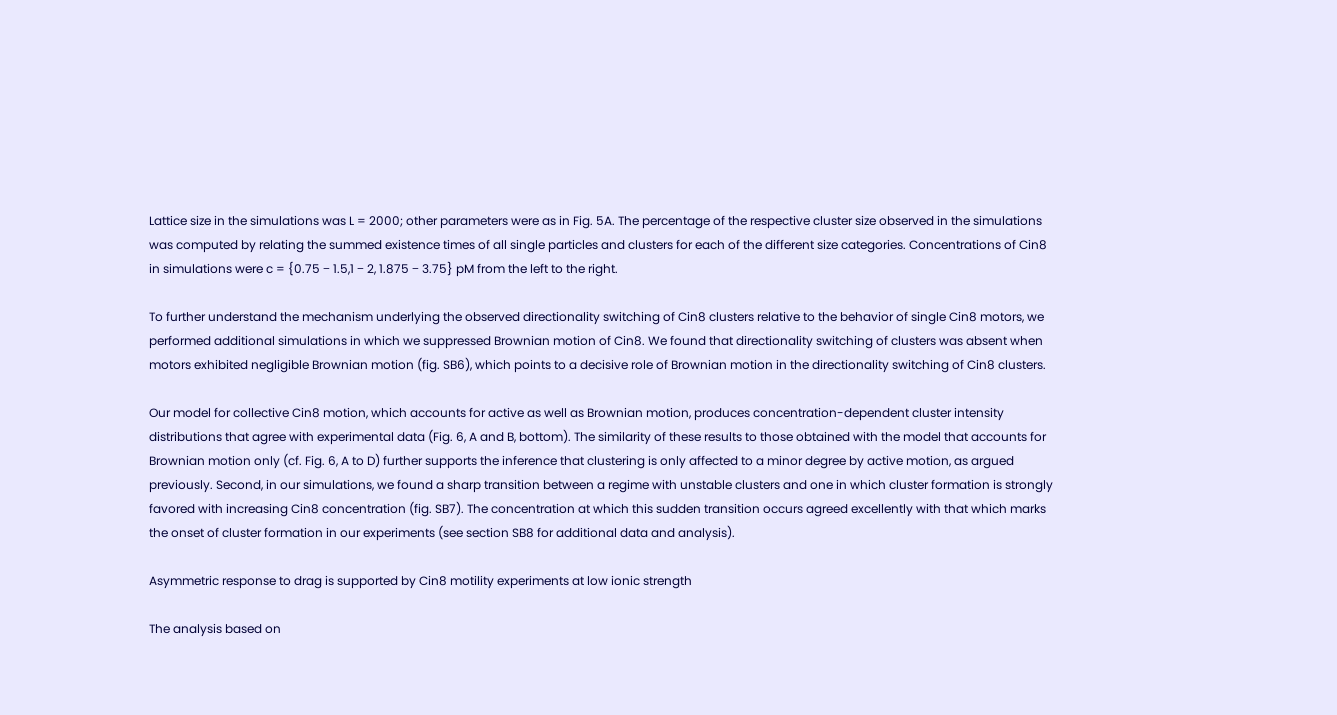Lattice size in the simulations was L = 2000; other parameters were as in Fig. 5A. The percentage of the respective cluster size observed in the simulations was computed by relating the summed existence times of all single particles and clusters for each of the different size categories. Concentrations of Cin8 in simulations were c = {0.75 − 1.5,1 − 2, 1.875 − 3.75} pM from the left to the right.

To further understand the mechanism underlying the observed directionality switching of Cin8 clusters relative to the behavior of single Cin8 motors, we performed additional simulations in which we suppressed Brownian motion of Cin8. We found that directionality switching of clusters was absent when motors exhibited negligible Brownian motion (fig. SB6), which points to a decisive role of Brownian motion in the directionality switching of Cin8 clusters.

Our model for collective Cin8 motion, which accounts for active as well as Brownian motion, produces concentration-dependent cluster intensity distributions that agree with experimental data (Fig. 6, A and B, bottom). The similarity of these results to those obtained with the model that accounts for Brownian motion only (cf. Fig. 6, A to D) further supports the inference that clustering is only affected to a minor degree by active motion, as argued previously. Second, in our simulations, we found a sharp transition between a regime with unstable clusters and one in which cluster formation is strongly favored with increasing Cin8 concentration (fig. SB7). The concentration at which this sudden transition occurs agreed excellently with that which marks the onset of cluster formation in our experiments (see section SB8 for additional data and analysis).

Asymmetric response to drag is supported by Cin8 motility experiments at low ionic strength

The analysis based on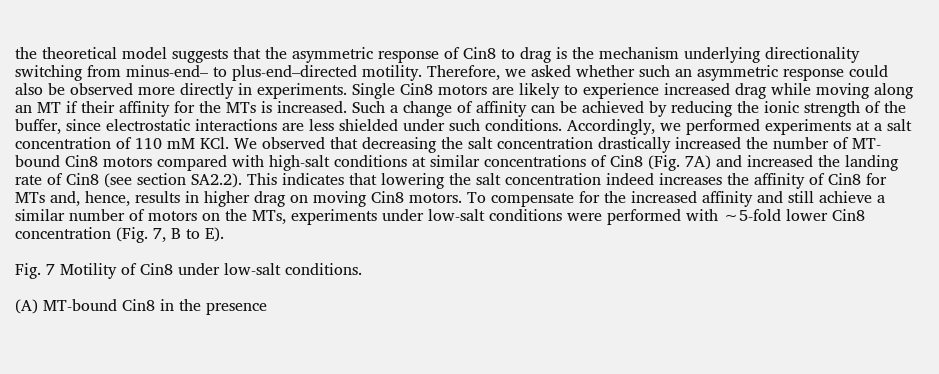the theoretical model suggests that the asymmetric response of Cin8 to drag is the mechanism underlying directionality switching from minus-end– to plus-end–directed motility. Therefore, we asked whether such an asymmetric response could also be observed more directly in experiments. Single Cin8 motors are likely to experience increased drag while moving along an MT if their affinity for the MTs is increased. Such a change of affinity can be achieved by reducing the ionic strength of the buffer, since electrostatic interactions are less shielded under such conditions. Accordingly, we performed experiments at a salt concentration of 110 mM KCl. We observed that decreasing the salt concentration drastically increased the number of MT-bound Cin8 motors compared with high-salt conditions at similar concentrations of Cin8 (Fig. 7A) and increased the landing rate of Cin8 (see section SA2.2). This indicates that lowering the salt concentration indeed increases the affinity of Cin8 for MTs and, hence, results in higher drag on moving Cin8 motors. To compensate for the increased affinity and still achieve a similar number of motors on the MTs, experiments under low-salt conditions were performed with ⁓5-fold lower Cin8 concentration (Fig. 7, B to E).

Fig. 7 Motility of Cin8 under low-salt conditions.

(A) MT-bound Cin8 in the presence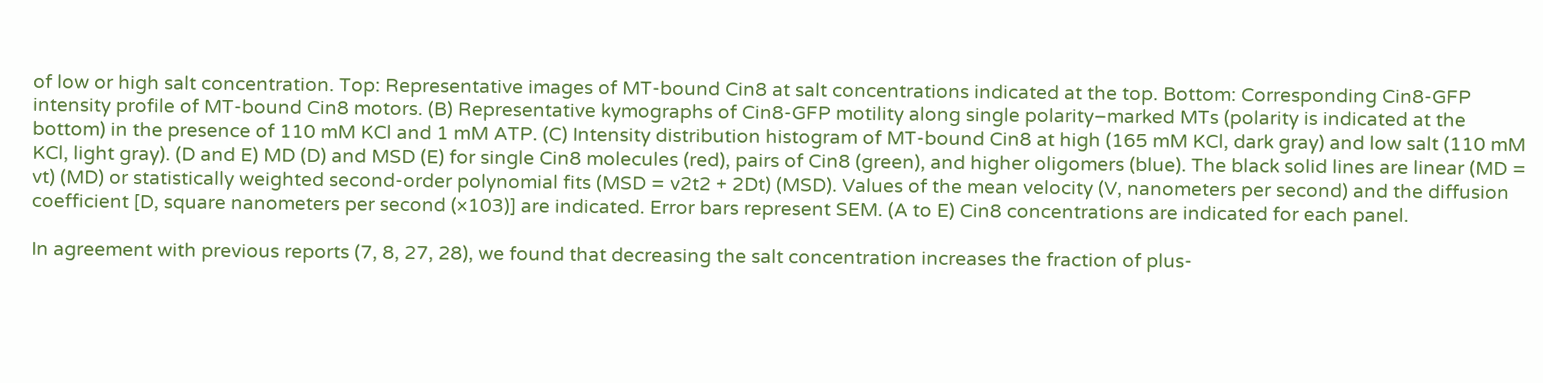of low or high salt concentration. Top: Representative images of MT-bound Cin8 at salt concentrations indicated at the top. Bottom: Corresponding Cin8-GFP intensity profile of MT-bound Cin8 motors. (B) Representative kymographs of Cin8-GFP motility along single polarity–marked MTs (polarity is indicated at the bottom) in the presence of 110 mM KCl and 1 mM ATP. (C) Intensity distribution histogram of MT-bound Cin8 at high (165 mM KCl, dark gray) and low salt (110 mM KCl, light gray). (D and E) MD (D) and MSD (E) for single Cin8 molecules (red), pairs of Cin8 (green), and higher oligomers (blue). The black solid lines are linear (MD = vt) (MD) or statistically weighted second-order polynomial fits (MSD = v2t2 + 2Dt) (MSD). Values of the mean velocity (V, nanometers per second) and the diffusion coefficient [D, square nanometers per second (×103)] are indicated. Error bars represent SEM. (A to E) Cin8 concentrations are indicated for each panel.

In agreement with previous reports (7, 8, 27, 28), we found that decreasing the salt concentration increases the fraction of plus-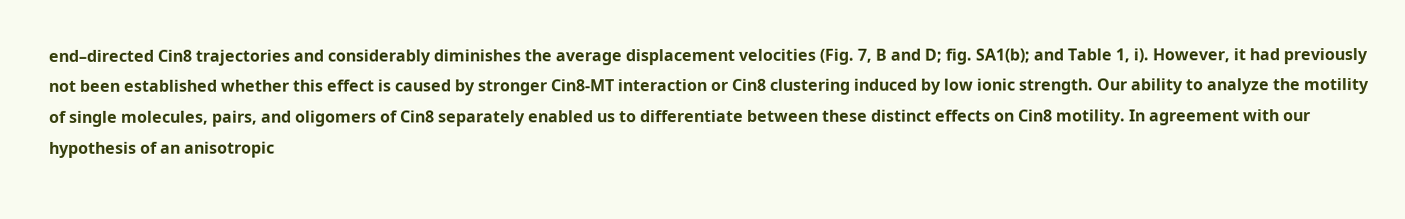end–directed Cin8 trajectories and considerably diminishes the average displacement velocities (Fig. 7, B and D; fig. SA1(b); and Table 1, i). However, it had previously not been established whether this effect is caused by stronger Cin8-MT interaction or Cin8 clustering induced by low ionic strength. Our ability to analyze the motility of single molecules, pairs, and oligomers of Cin8 separately enabled us to differentiate between these distinct effects on Cin8 motility. In agreement with our hypothesis of an anisotropic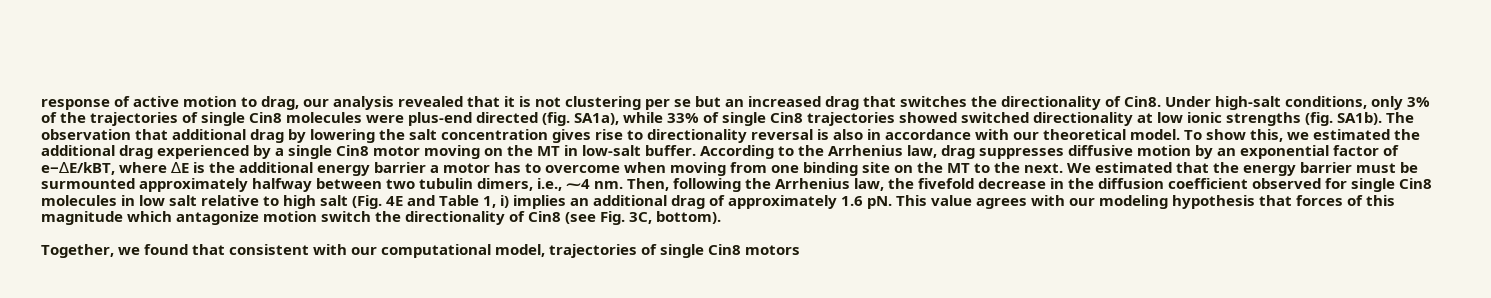response of active motion to drag, our analysis revealed that it is not clustering per se but an increased drag that switches the directionality of Cin8. Under high-salt conditions, only 3% of the trajectories of single Cin8 molecules were plus-end directed (fig. SA1a), while 33% of single Cin8 trajectories showed switched directionality at low ionic strengths (fig. SA1b). The observation that additional drag by lowering the salt concentration gives rise to directionality reversal is also in accordance with our theoretical model. To show this, we estimated the additional drag experienced by a single Cin8 motor moving on the MT in low-salt buffer. According to the Arrhenius law, drag suppresses diffusive motion by an exponential factor of e−∆E/kBT, where ∆E is the additional energy barrier a motor has to overcome when moving from one binding site on the MT to the next. We estimated that the energy barrier must be surmounted approximately halfway between two tubulin dimers, i.e., ⁓4 nm. Then, following the Arrhenius law, the fivefold decrease in the diffusion coefficient observed for single Cin8 molecules in low salt relative to high salt (Fig. 4E and Table 1, i) implies an additional drag of approximately 1.6 pN. This value agrees with our modeling hypothesis that forces of this magnitude which antagonize motion switch the directionality of Cin8 (see Fig. 3C, bottom).

Together, we found that consistent with our computational model, trajectories of single Cin8 motors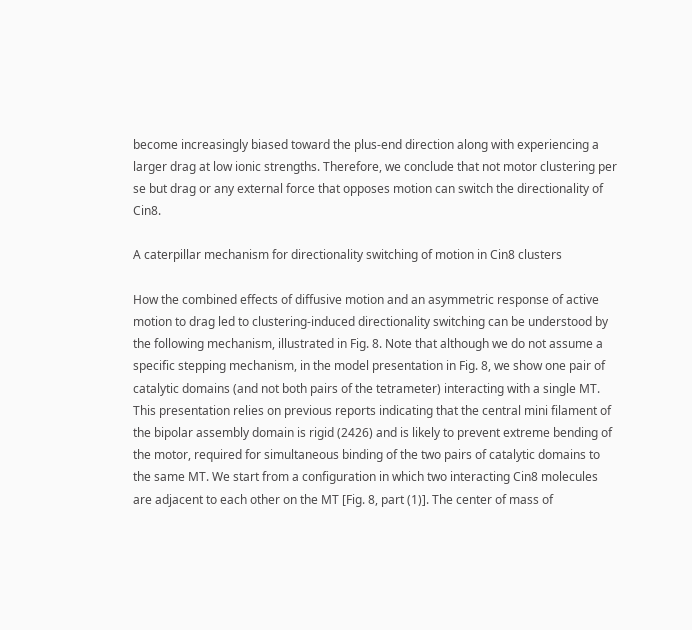become increasingly biased toward the plus-end direction along with experiencing a larger drag at low ionic strengths. Therefore, we conclude that not motor clustering per se but drag or any external force that opposes motion can switch the directionality of Cin8.

A caterpillar mechanism for directionality switching of motion in Cin8 clusters

How the combined effects of diffusive motion and an asymmetric response of active motion to drag led to clustering-induced directionality switching can be understood by the following mechanism, illustrated in Fig. 8. Note that although we do not assume a specific stepping mechanism, in the model presentation in Fig. 8, we show one pair of catalytic domains (and not both pairs of the tetrameter) interacting with a single MT. This presentation relies on previous reports indicating that the central mini filament of the bipolar assembly domain is rigid (2426) and is likely to prevent extreme bending of the motor, required for simultaneous binding of the two pairs of catalytic domains to the same MT. We start from a configuration in which two interacting Cin8 molecules are adjacent to each other on the MT [Fig. 8, part (1)]. The center of mass of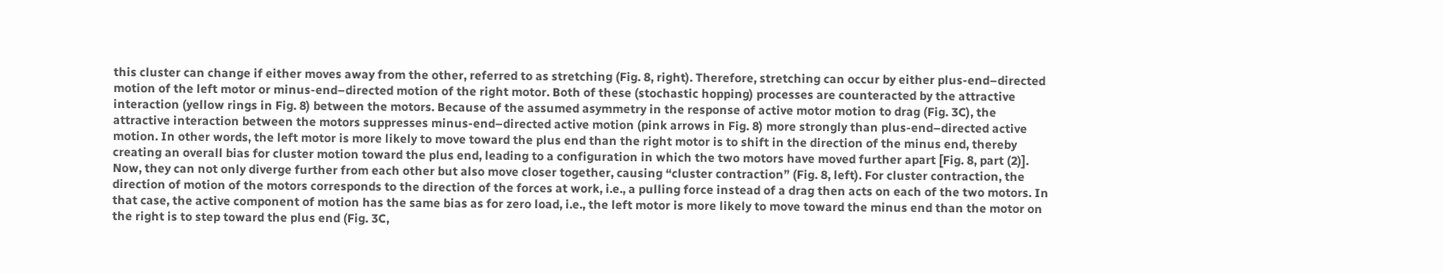this cluster can change if either moves away from the other, referred to as stretching (Fig. 8, right). Therefore, stretching can occur by either plus-end–directed motion of the left motor or minus-end–directed motion of the right motor. Both of these (stochastic hopping) processes are counteracted by the attractive interaction (yellow rings in Fig. 8) between the motors. Because of the assumed asymmetry in the response of active motor motion to drag (Fig. 3C), the attractive interaction between the motors suppresses minus-end–directed active motion (pink arrows in Fig. 8) more strongly than plus-end–directed active motion. In other words, the left motor is more likely to move toward the plus end than the right motor is to shift in the direction of the minus end, thereby creating an overall bias for cluster motion toward the plus end, leading to a configuration in which the two motors have moved further apart [Fig. 8, part (2)]. Now, they can not only diverge further from each other but also move closer together, causing “cluster contraction” (Fig. 8, left). For cluster contraction, the direction of motion of the motors corresponds to the direction of the forces at work, i.e., a pulling force instead of a drag then acts on each of the two motors. In that case, the active component of motion has the same bias as for zero load, i.e., the left motor is more likely to move toward the minus end than the motor on the right is to step toward the plus end (Fig. 3C,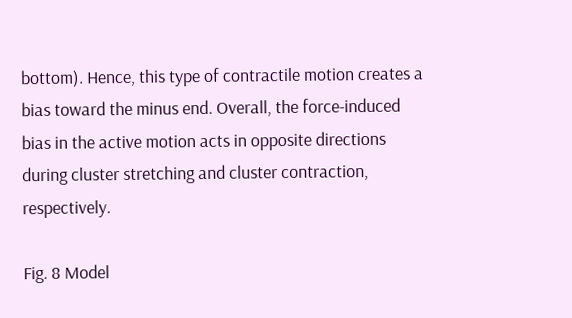bottom). Hence, this type of contractile motion creates a bias toward the minus end. Overall, the force-induced bias in the active motion acts in opposite directions during cluster stretching and cluster contraction, respectively.

Fig. 8 Model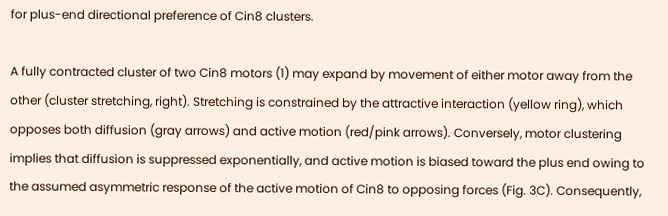for plus-end directional preference of Cin8 clusters.

A fully contracted cluster of two Cin8 motors (1) may expand by movement of either motor away from the other (cluster stretching, right). Stretching is constrained by the attractive interaction (yellow ring), which opposes both diffusion (gray arrows) and active motion (red/pink arrows). Conversely, motor clustering implies that diffusion is suppressed exponentially, and active motion is biased toward the plus end owing to the assumed asymmetric response of the active motion of Cin8 to opposing forces (Fig. 3C). Consequently,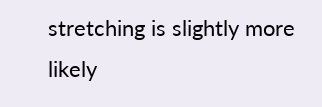stretching is slightly more likely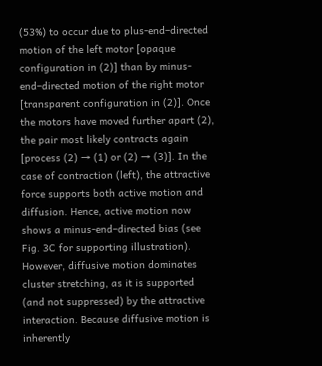(53%) to occur due to plus-end–directed motion of the left motor [opaque configuration in (2)] than by minus-end–directed motion of the right motor [transparent configuration in (2)]. Once the motors have moved further apart (2), the pair most likely contracts again [process (2) → (1) or (2) → (3)]. In the case of contraction (left), the attractive force supports both active motion and diffusion. Hence, active motion now shows a minus-end–directed bias (see Fig. 3C for supporting illustration). However, diffusive motion dominates cluster stretching, as it is supported (and not suppressed) by the attractive interaction. Because diffusive motion is inherently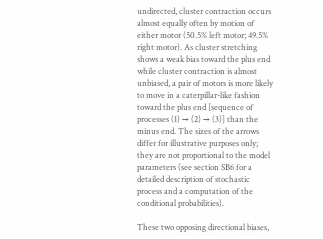undirected, cluster contraction occurs almost equally often by motion of either motor (50.5% left motor; 49.5% right motor). As cluster stretching shows a weak bias toward the plus end while cluster contraction is almost unbiased, a pair of motors is more likely to move in a caterpillar-like fashion toward the plus end [sequence of processes (1) → (2) → (3)] than the minus end. The sizes of the arrows differ for illustrative purposes only; they are not proportional to the model parameters (see section SB6 for a detailed description of stochastic process and a computation of the conditional probabilities).

These two opposing directional biases,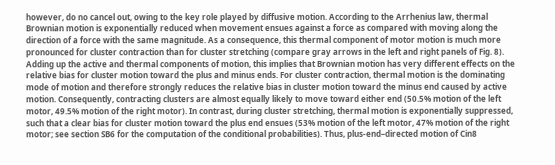however, do no cancel out, owing to the key role played by diffusive motion. According to the Arrhenius law, thermal Brownian motion is exponentially reduced when movement ensues against a force as compared with moving along the direction of a force with the same magnitude. As a consequence, this thermal component of motor motion is much more pronounced for cluster contraction than for cluster stretching (compare gray arrows in the left and right panels of Fig. 8). Adding up the active and thermal components of motion, this implies that Brownian motion has very different effects on the relative bias for cluster motion toward the plus and minus ends. For cluster contraction, thermal motion is the dominating mode of motion and therefore strongly reduces the relative bias in cluster motion toward the minus end caused by active motion. Consequently, contracting clusters are almost equally likely to move toward either end (50.5% motion of the left motor, 49.5% motion of the right motor). In contrast, during cluster stretching, thermal motion is exponentially suppressed, such that a clear bias for cluster motion toward the plus end ensues (53% motion of the left motor, 47% motion of the right motor; see section SB6 for the computation of the conditional probabilities). Thus, plus-end–directed motion of Cin8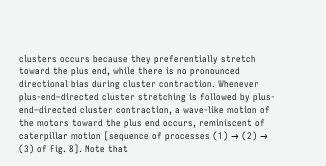clusters occurs because they preferentially stretch toward the plus end, while there is no pronounced directional bias during cluster contraction. Whenever plus-end–directed cluster stretching is followed by plus-end–directed cluster contraction, a wave-like motion of the motors toward the plus end occurs, reminiscent of caterpillar motion [sequence of processes (1) → (2) → (3) of Fig. 8]. Note that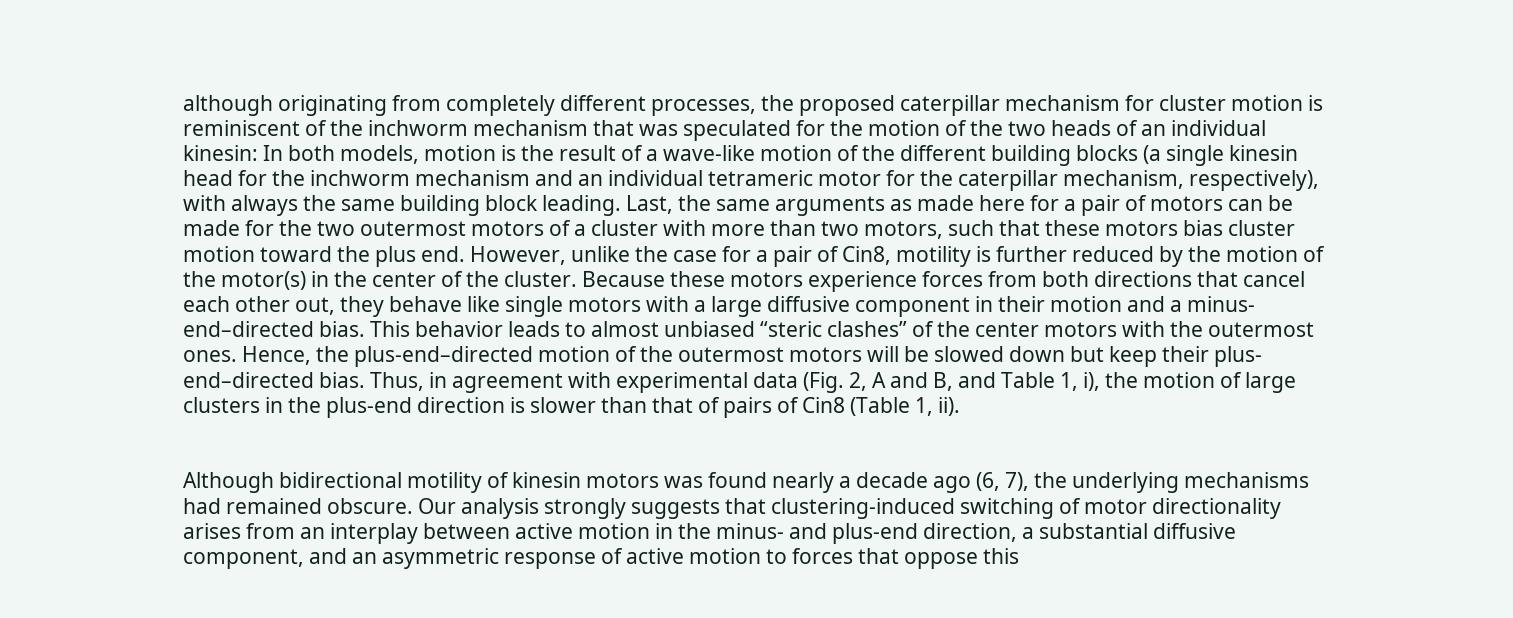although originating from completely different processes, the proposed caterpillar mechanism for cluster motion is reminiscent of the inchworm mechanism that was speculated for the motion of the two heads of an individual kinesin: In both models, motion is the result of a wave-like motion of the different building blocks (a single kinesin head for the inchworm mechanism and an individual tetrameric motor for the caterpillar mechanism, respectively), with always the same building block leading. Last, the same arguments as made here for a pair of motors can be made for the two outermost motors of a cluster with more than two motors, such that these motors bias cluster motion toward the plus end. However, unlike the case for a pair of Cin8, motility is further reduced by the motion of the motor(s) in the center of the cluster. Because these motors experience forces from both directions that cancel each other out, they behave like single motors with a large diffusive component in their motion and a minus-end–directed bias. This behavior leads to almost unbiased “steric clashes” of the center motors with the outermost ones. Hence, the plus-end–directed motion of the outermost motors will be slowed down but keep their plus-end–directed bias. Thus, in agreement with experimental data (Fig. 2, A and B, and Table 1, i), the motion of large clusters in the plus-end direction is slower than that of pairs of Cin8 (Table 1, ii).


Although bidirectional motility of kinesin motors was found nearly a decade ago (6, 7), the underlying mechanisms had remained obscure. Our analysis strongly suggests that clustering-induced switching of motor directionality arises from an interplay between active motion in the minus- and plus-end direction, a substantial diffusive component, and an asymmetric response of active motion to forces that oppose this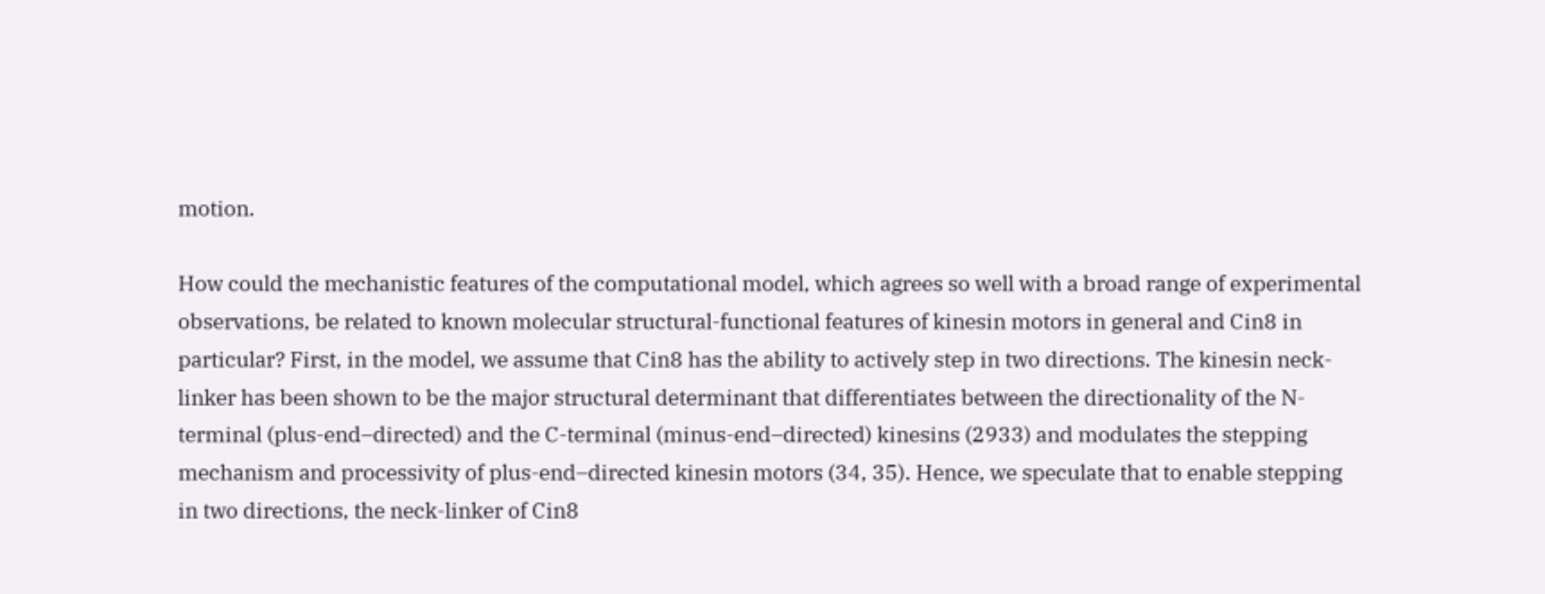motion.

How could the mechanistic features of the computational model, which agrees so well with a broad range of experimental observations, be related to known molecular structural-functional features of kinesin motors in general and Cin8 in particular? First, in the model, we assume that Cin8 has the ability to actively step in two directions. The kinesin neck-linker has been shown to be the major structural determinant that differentiates between the directionality of the N-terminal (plus-end–directed) and the C-terminal (minus-end–directed) kinesins (2933) and modulates the stepping mechanism and processivity of plus-end–directed kinesin motors (34, 35). Hence, we speculate that to enable stepping in two directions, the neck-linker of Cin8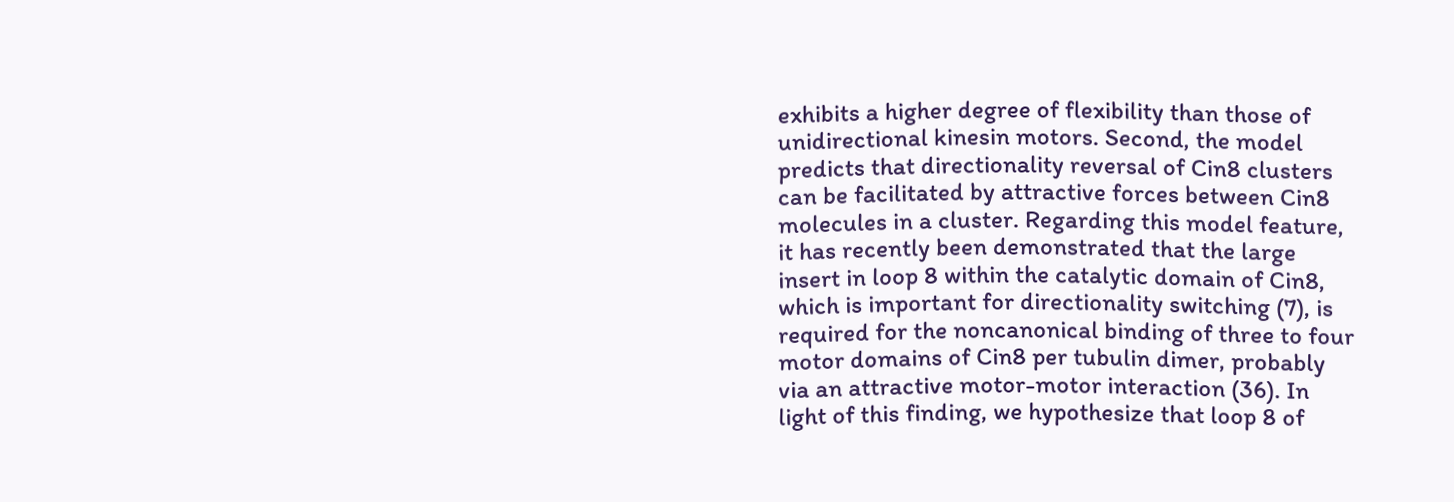exhibits a higher degree of flexibility than those of unidirectional kinesin motors. Second, the model predicts that directionality reversal of Cin8 clusters can be facilitated by attractive forces between Cin8 molecules in a cluster. Regarding this model feature, it has recently been demonstrated that the large insert in loop 8 within the catalytic domain of Cin8, which is important for directionality switching (7), is required for the noncanonical binding of three to four motor domains of Cin8 per tubulin dimer, probably via an attractive motor-motor interaction (36). In light of this finding, we hypothesize that loop 8 of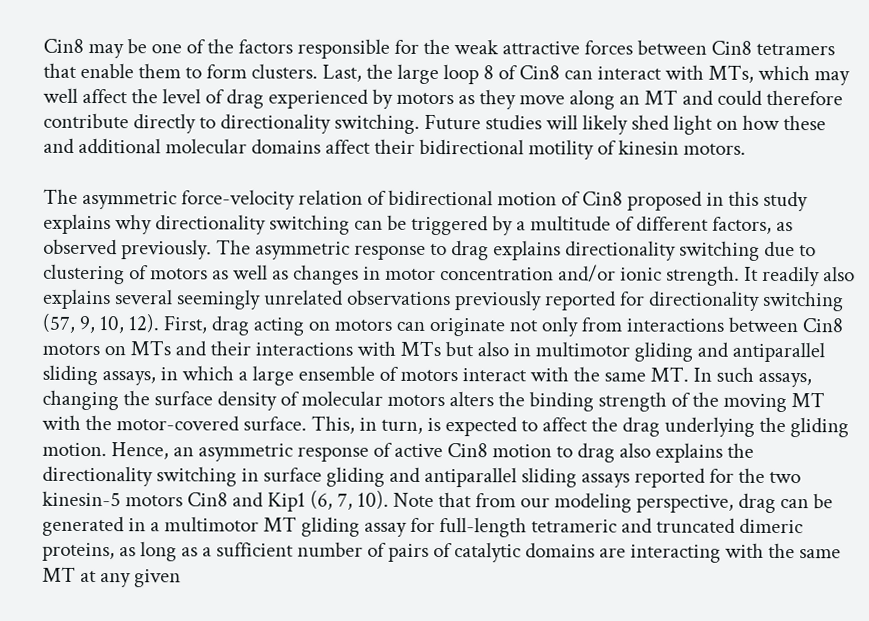Cin8 may be one of the factors responsible for the weak attractive forces between Cin8 tetramers that enable them to form clusters. Last, the large loop 8 of Cin8 can interact with MTs, which may well affect the level of drag experienced by motors as they move along an MT and could therefore contribute directly to directionality switching. Future studies will likely shed light on how these and additional molecular domains affect their bidirectional motility of kinesin motors.

The asymmetric force-velocity relation of bidirectional motion of Cin8 proposed in this study explains why directionality switching can be triggered by a multitude of different factors, as observed previously. The asymmetric response to drag explains directionality switching due to clustering of motors as well as changes in motor concentration and/or ionic strength. It readily also explains several seemingly unrelated observations previously reported for directionality switching (57, 9, 10, 12). First, drag acting on motors can originate not only from interactions between Cin8 motors on MTs and their interactions with MTs but also in multimotor gliding and antiparallel sliding assays, in which a large ensemble of motors interact with the same MT. In such assays, changing the surface density of molecular motors alters the binding strength of the moving MT with the motor-covered surface. This, in turn, is expected to affect the drag underlying the gliding motion. Hence, an asymmetric response of active Cin8 motion to drag also explains the directionality switching in surface gliding and antiparallel sliding assays reported for the two kinesin-5 motors Cin8 and Kip1 (6, 7, 10). Note that from our modeling perspective, drag can be generated in a multimotor MT gliding assay for full-length tetrameric and truncated dimeric proteins, as long as a sufficient number of pairs of catalytic domains are interacting with the same MT at any given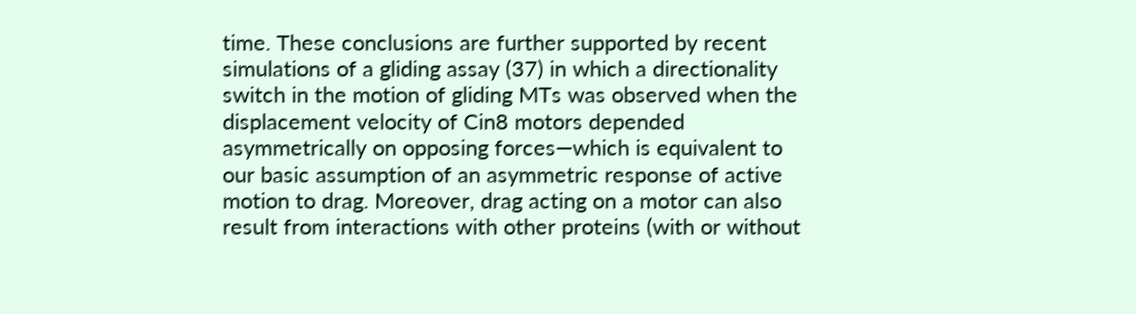time. These conclusions are further supported by recent simulations of a gliding assay (37) in which a directionality switch in the motion of gliding MTs was observed when the displacement velocity of Cin8 motors depended asymmetrically on opposing forces—which is equivalent to our basic assumption of an asymmetric response of active motion to drag. Moreover, drag acting on a motor can also result from interactions with other proteins (with or without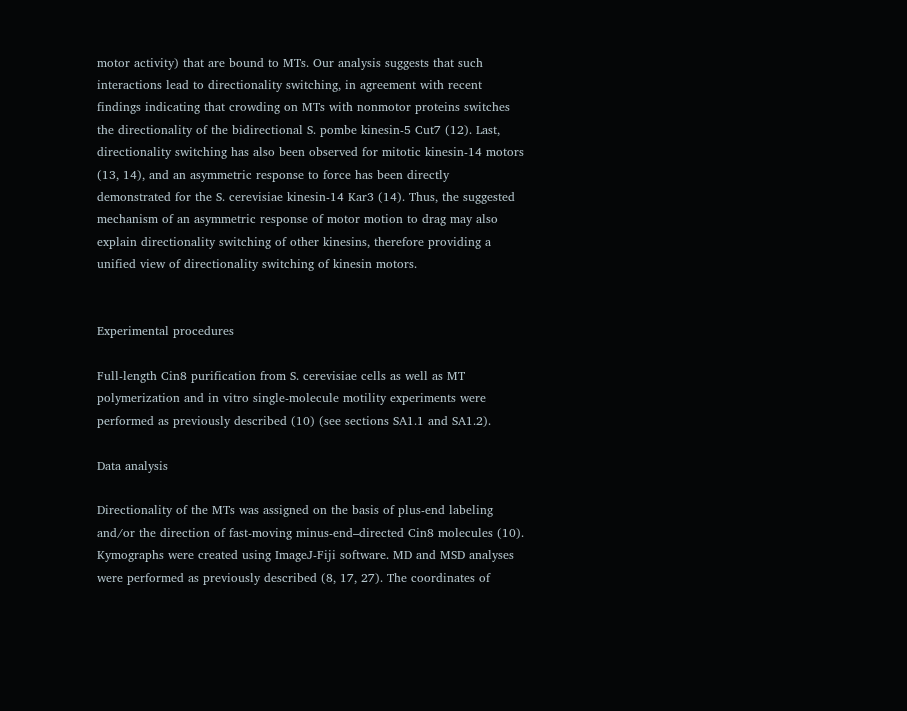motor activity) that are bound to MTs. Our analysis suggests that such interactions lead to directionality switching, in agreement with recent findings indicating that crowding on MTs with nonmotor proteins switches the directionality of the bidirectional S. pombe kinesin-5 Cut7 (12). Last, directionality switching has also been observed for mitotic kinesin-14 motors (13, 14), and an asymmetric response to force has been directly demonstrated for the S. cerevisiae kinesin-14 Kar3 (14). Thus, the suggested mechanism of an asymmetric response of motor motion to drag may also explain directionality switching of other kinesins, therefore providing a unified view of directionality switching of kinesin motors.


Experimental procedures

Full-length Cin8 purification from S. cerevisiae cells as well as MT polymerization and in vitro single-molecule motility experiments were performed as previously described (10) (see sections SA1.1 and SA1.2).

Data analysis

Directionality of the MTs was assigned on the basis of plus-end labeling and/or the direction of fast-moving minus-end–directed Cin8 molecules (10). Kymographs were created using ImageJ-Fiji software. MD and MSD analyses were performed as previously described (8, 17, 27). The coordinates of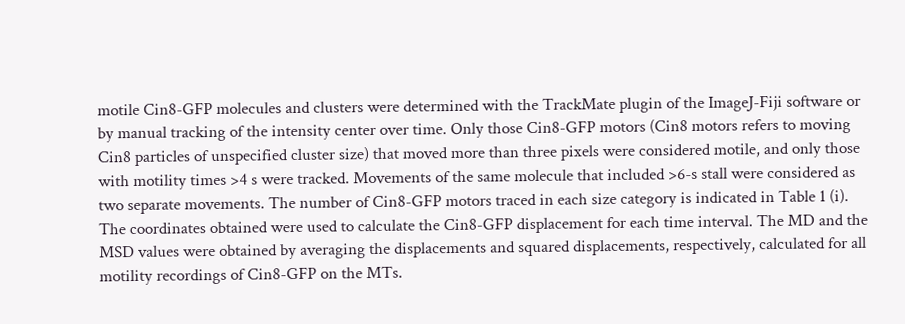motile Cin8-GFP molecules and clusters were determined with the TrackMate plugin of the ImageJ-Fiji software or by manual tracking of the intensity center over time. Only those Cin8-GFP motors (Cin8 motors refers to moving Cin8 particles of unspecified cluster size) that moved more than three pixels were considered motile, and only those with motility times >4 s were tracked. Movements of the same molecule that included >6-s stall were considered as two separate movements. The number of Cin8-GFP motors traced in each size category is indicated in Table 1 (i). The coordinates obtained were used to calculate the Cin8-GFP displacement for each time interval. The MD and the MSD values were obtained by averaging the displacements and squared displacements, respectively, calculated for all motility recordings of Cin8-GFP on the MTs.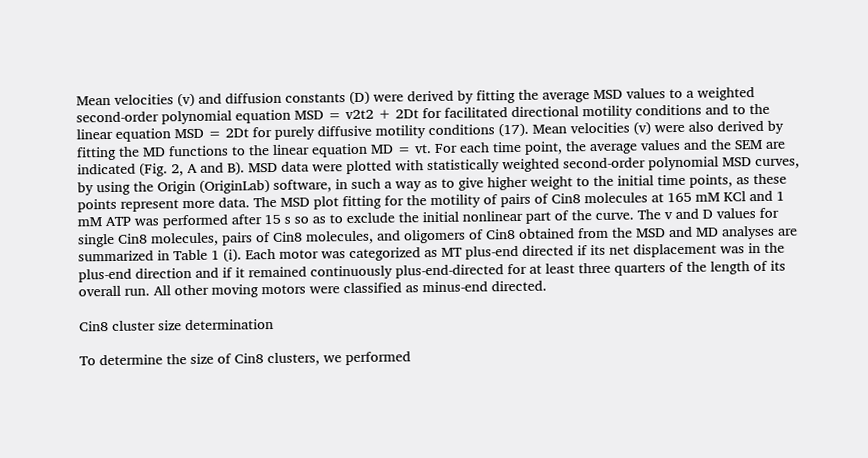Mean velocities (v) and diffusion constants (D) were derived by fitting the average MSD values to a weighted second-order polynomial equation MSD = v2t2 + 2Dt for facilitated directional motility conditions and to the linear equation MSD = 2Dt for purely diffusive motility conditions (17). Mean velocities (v) were also derived by fitting the MD functions to the linear equation MD = vt. For each time point, the average values and the SEM are indicated (Fig. 2, A and B). MSD data were plotted with statistically weighted second-order polynomial MSD curves, by using the Origin (OriginLab) software, in such a way as to give higher weight to the initial time points, as these points represent more data. The MSD plot fitting for the motility of pairs of Cin8 molecules at 165 mM KCl and 1 mM ATP was performed after 15 s so as to exclude the initial nonlinear part of the curve. The v and D values for single Cin8 molecules, pairs of Cin8 molecules, and oligomers of Cin8 obtained from the MSD and MD analyses are summarized in Table 1 (i). Each motor was categorized as MT plus-end directed if its net displacement was in the plus-end direction and if it remained continuously plus-end-directed for at least three quarters of the length of its overall run. All other moving motors were classified as minus-end directed.

Cin8 cluster size determination

To determine the size of Cin8 clusters, we performed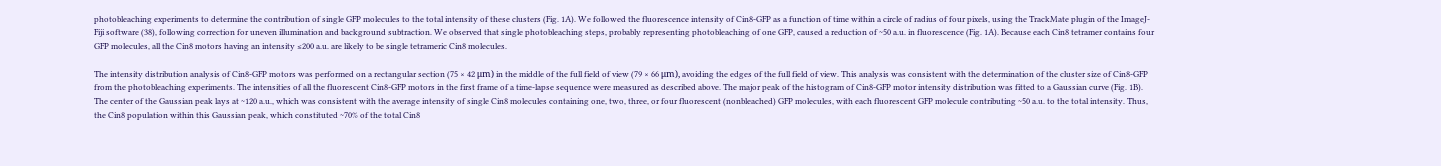photobleaching experiments to determine the contribution of single GFP molecules to the total intensity of these clusters (Fig. 1A). We followed the fluorescence intensity of Cin8-GFP as a function of time within a circle of radius of four pixels, using the TrackMate plugin of the ImageJ-Fiji software (38), following correction for uneven illumination and background subtraction. We observed that single photobleaching steps, probably representing photobleaching of one GFP, caused a reduction of ~50 a.u. in fluorescence (Fig. 1A). Because each Cin8 tetramer contains four GFP molecules, all the Cin8 motors having an intensity ≤200 a.u. are likely to be single tetrameric Cin8 molecules.

The intensity distribution analysis of Cin8-GFP motors was performed on a rectangular section (75 × 42 μm) in the middle of the full field of view (79 × 66 μm), avoiding the edges of the full field of view. This analysis was consistent with the determination of the cluster size of Cin8-GFP from the photobleaching experiments. The intensities of all the fluorescent Cin8-GFP motors in the first frame of a time-lapse sequence were measured as described above. The major peak of the histogram of Cin8-GFP motor intensity distribution was fitted to a Gaussian curve (Fig. 1B). The center of the Gaussian peak lays at ~120 a.u., which was consistent with the average intensity of single Cin8 molecules containing one, two, three, or four fluorescent (nonbleached) GFP molecules, with each fluorescent GFP molecule contributing ~50 a.u. to the total intensity. Thus, the Cin8 population within this Gaussian peak, which constituted ~70% of the total Cin8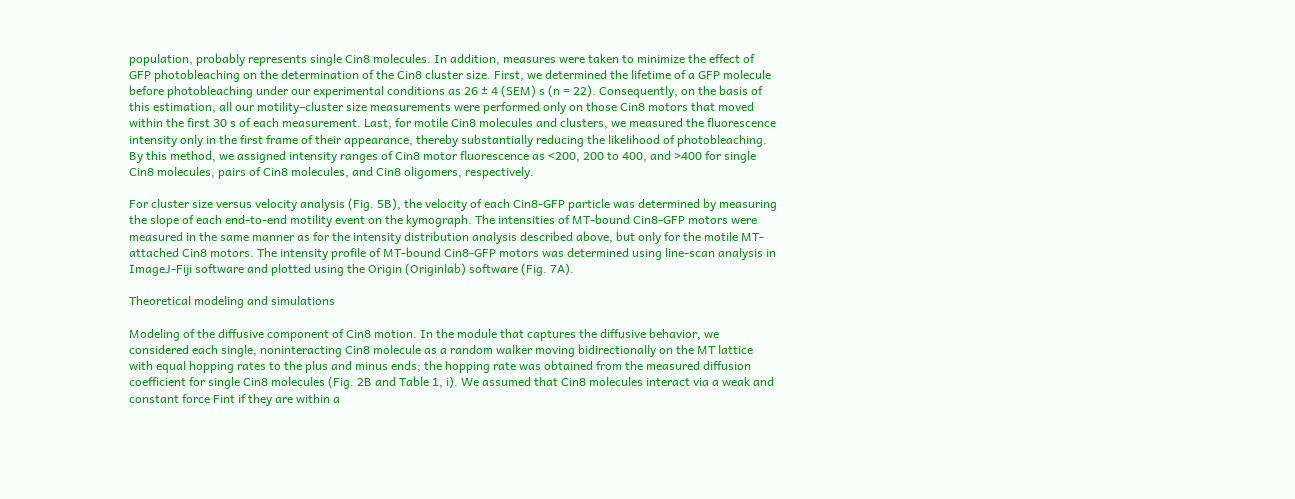population, probably represents single Cin8 molecules. In addition, measures were taken to minimize the effect of GFP photobleaching on the determination of the Cin8 cluster size. First, we determined the lifetime of a GFP molecule before photobleaching under our experimental conditions as 26 ± 4 (SEM) s (n = 22). Consequently, on the basis of this estimation, all our motility–cluster size measurements were performed only on those Cin8 motors that moved within the first 30 s of each measurement. Last, for motile Cin8 molecules and clusters, we measured the fluorescence intensity only in the first frame of their appearance, thereby substantially reducing the likelihood of photobleaching. By this method, we assigned intensity ranges of Cin8 motor fluorescence as <200, 200 to 400, and >400 for single Cin8 molecules, pairs of Cin8 molecules, and Cin8 oligomers, respectively.

For cluster size versus velocity analysis (Fig. 5B), the velocity of each Cin8-GFP particle was determined by measuring the slope of each end-to-end motility event on the kymograph. The intensities of MT-bound Cin8-GFP motors were measured in the same manner as for the intensity distribution analysis described above, but only for the motile MT-attached Cin8 motors. The intensity profile of MT-bound Cin8-GFP motors was determined using line-scan analysis in ImageJ-Fiji software and plotted using the Origin (Originlab) software (Fig. 7A).

Theoretical modeling and simulations

Modeling of the diffusive component of Cin8 motion. In the module that captures the diffusive behavior, we considered each single, noninteracting Cin8 molecule as a random walker moving bidirectionally on the MT lattice with equal hopping rates to the plus and minus ends; the hopping rate was obtained from the measured diffusion coefficient for single Cin8 molecules (Fig. 2B and Table 1, i). We assumed that Cin8 molecules interact via a weak and constant force Fint if they are within a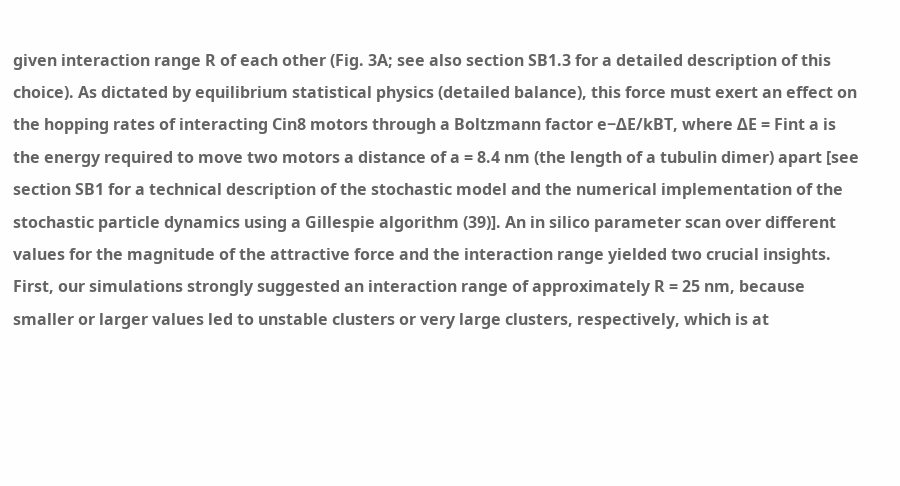given interaction range R of each other (Fig. 3A; see also section SB1.3 for a detailed description of this choice). As dictated by equilibrium statistical physics (detailed balance), this force must exert an effect on the hopping rates of interacting Cin8 motors through a Boltzmann factor e−ΔE/kBT, where ΔE = Fint a is the energy required to move two motors a distance of a = 8.4 nm (the length of a tubulin dimer) apart [see section SB1 for a technical description of the stochastic model and the numerical implementation of the stochastic particle dynamics using a Gillespie algorithm (39)]. An in silico parameter scan over different values for the magnitude of the attractive force and the interaction range yielded two crucial insights. First, our simulations strongly suggested an interaction range of approximately R = 25 nm, because smaller or larger values led to unstable clusters or very large clusters, respectively, which is at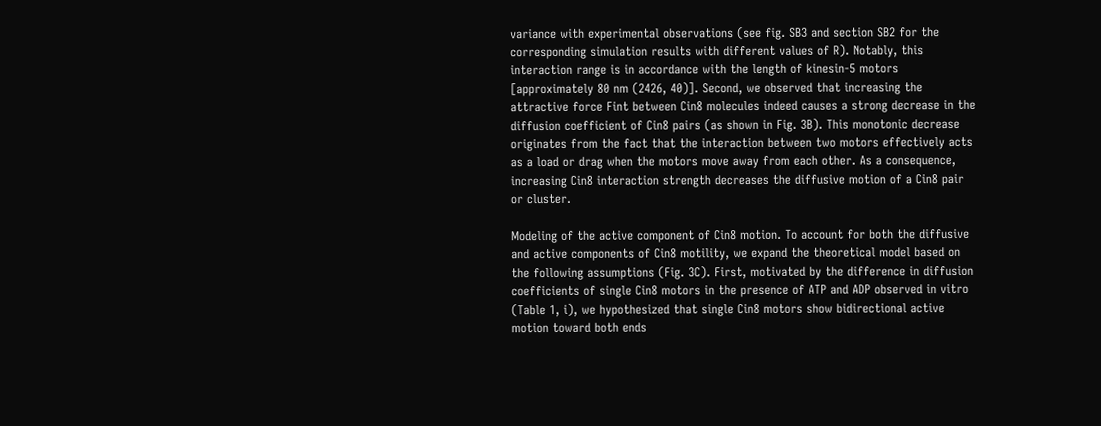variance with experimental observations (see fig. SB3 and section SB2 for the corresponding simulation results with different values of R). Notably, this interaction range is in accordance with the length of kinesin-5 motors [approximately 80 nm (2426, 40)]. Second, we observed that increasing the attractive force Fint between Cin8 molecules indeed causes a strong decrease in the diffusion coefficient of Cin8 pairs (as shown in Fig. 3B). This monotonic decrease originates from the fact that the interaction between two motors effectively acts as a load or drag when the motors move away from each other. As a consequence, increasing Cin8 interaction strength decreases the diffusive motion of a Cin8 pair or cluster.

Modeling of the active component of Cin8 motion. To account for both the diffusive and active components of Cin8 motility, we expand the theoretical model based on the following assumptions (Fig. 3C). First, motivated by the difference in diffusion coefficients of single Cin8 motors in the presence of ATP and ADP observed in vitro (Table 1, i), we hypothesized that single Cin8 motors show bidirectional active motion toward both ends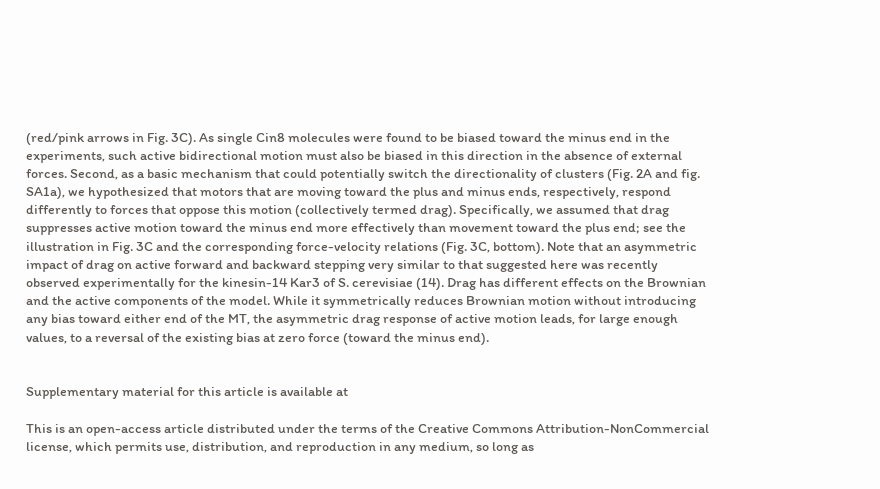(red/pink arrows in Fig. 3C). As single Cin8 molecules were found to be biased toward the minus end in the experiments, such active bidirectional motion must also be biased in this direction in the absence of external forces. Second, as a basic mechanism that could potentially switch the directionality of clusters (Fig. 2A and fig. SA1a), we hypothesized that motors that are moving toward the plus and minus ends, respectively, respond differently to forces that oppose this motion (collectively termed drag). Specifically, we assumed that drag suppresses active motion toward the minus end more effectively than movement toward the plus end; see the illustration in Fig. 3C and the corresponding force-velocity relations (Fig. 3C, bottom). Note that an asymmetric impact of drag on active forward and backward stepping very similar to that suggested here was recently observed experimentally for the kinesin-14 Kar3 of S. cerevisiae (14). Drag has different effects on the Brownian and the active components of the model. While it symmetrically reduces Brownian motion without introducing any bias toward either end of the MT, the asymmetric drag response of active motion leads, for large enough values, to a reversal of the existing bias at zero force (toward the minus end).


Supplementary material for this article is available at

This is an open-access article distributed under the terms of the Creative Commons Attribution-NonCommercial license, which permits use, distribution, and reproduction in any medium, so long as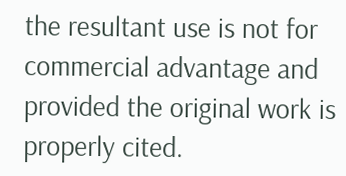the resultant use is not for commercial advantage and provided the original work is properly cited.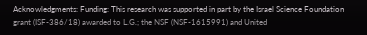Acknowledgments: Funding: This research was supported in part by the Israel Science Foundation grant (ISF-386/18) awarded to L.G.; the NSF (NSF-1615991) and United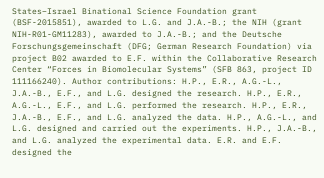States–Israel Binational Science Foundation grant (BSF-2015851), awarded to L.G. and J.A.-B.; the NIH (grant NIH-R01-GM11283), awarded to J.A.-B.; and the Deutsche Forschungsgemeinschaft (DFG; German Research Foundation) via project B02 awarded to E.F. within the Collaborative Research Center “Forces in Biomolecular Systems” (SFB 863, project ID 111166240). Author contributions: H.P., E.R., A.G.-L., J.A.-B., E.F., and L.G. designed the research. H.P., E.R., A.G.-L., E.F., and L.G. performed the research. H.P., E.R., J.A.-B., E.F., and L.G. analyzed the data. H.P., A.G.-L., and L.G. designed and carried out the experiments. H.P., J.A.-B., and L.G. analyzed the experimental data. E.R. and E.F. designed the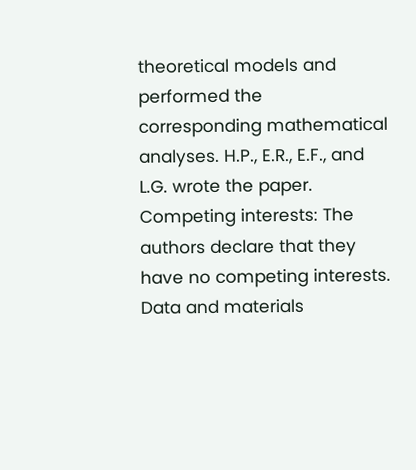theoretical models and performed the corresponding mathematical analyses. H.P., E.R., E.F., and L.G. wrote the paper. Competing interests: The authors declare that they have no competing interests. Data and materials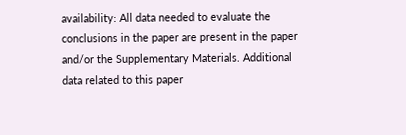availability: All data needed to evaluate the conclusions in the paper are present in the paper and/or the Supplementary Materials. Additional data related to this paper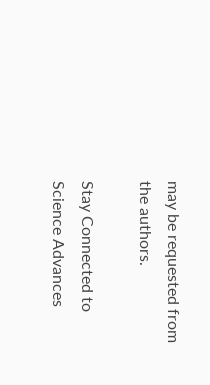may be requested from the authors.

Stay Connected to Science Advances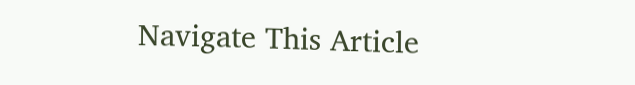Navigate This Article